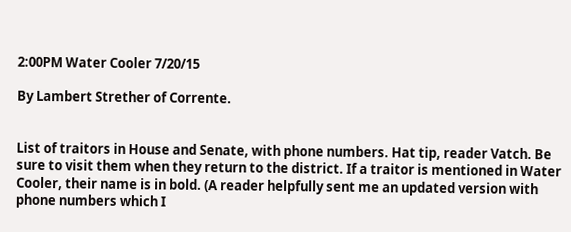2:00PM Water Cooler 7/20/15

By Lambert Strether of Corrente.


List of traitors in House and Senate, with phone numbers. Hat tip, reader Vatch. Be sure to visit them when they return to the district. If a traitor is mentioned in Water Cooler, their name is in bold. (A reader helpfully sent me an updated version with phone numbers which I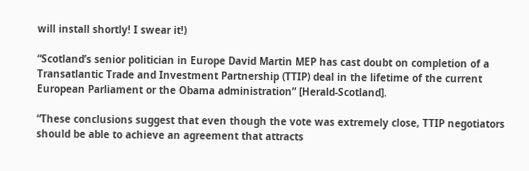will install shortly! I swear it!)

“Scotland’s senior politician in Europe David Martin MEP has cast doubt on completion of a Transatlantic Trade and Investment Partnership (TTIP) deal in the lifetime of the current European Parliament or the Obama administration” [Herald-Scotland].

“These conclusions suggest that even though the vote was extremely close, TTIP negotiators should be able to achieve an agreement that attracts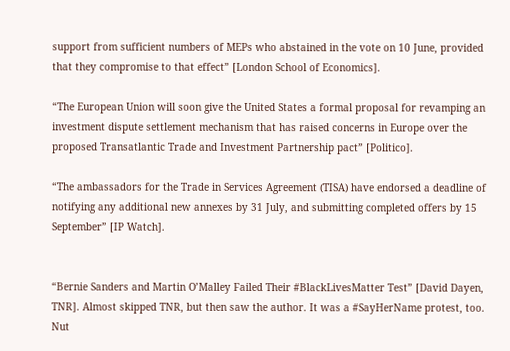support from sufficient numbers of MEPs who abstained in the vote on 10 June, provided that they compromise to that effect” [London School of Economics].

“The European Union will soon give the United States a formal proposal for revamping an investment dispute settlement mechanism that has raised concerns in Europe over the proposed Transatlantic Trade and Investment Partnership pact” [Politico].

“The ambassadors for the Trade in Services Agreement (TISA) have endorsed a deadline of notifying any additional new annexes by 31 July, and submitting completed offers by 15 September” [IP Watch].


“Bernie Sanders and Martin O’Malley Failed Their #BlackLivesMatter Test” [David Dayen, TNR]. Almost skipped TNR, but then saw the author. It was a #SayHerName protest, too. Nut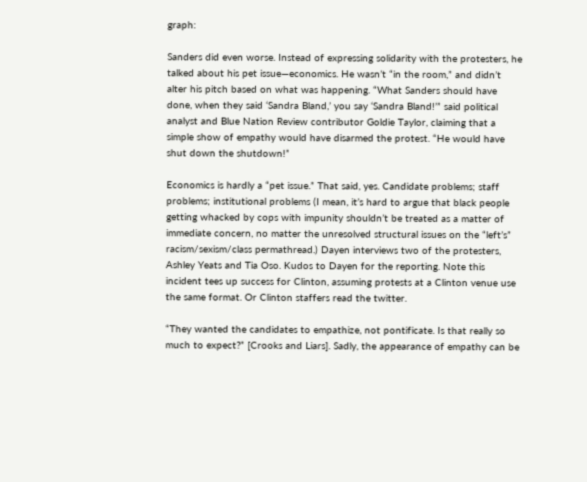graph:

Sanders did even worse. Instead of expressing solidarity with the protesters, he talked about his pet issue—economics. He wasn’t “in the room,” and didn’t alter his pitch based on what was happening. “What Sanders should have done, when they said ‘Sandra Bland,’ you say ‘Sandra Bland!’” said political analyst and Blue Nation Review contributor Goldie Taylor, claiming that a simple show of empathy would have disarmed the protest. “He would have shut down the shutdown!”

Economics is hardly a “pet issue.” That said, yes. Candidate problems; staff problems; institutional problems (I mean, it’s hard to argue that black people getting whacked by cops with impunity shouldn’t be treated as a matter of immediate concern, no matter the unresolved structural issues on the “left’s” racism/sexism/class permathread.) Dayen interviews two of the protesters, Ashley Yeats and Tia Oso. Kudos to Dayen for the reporting. Note this incident tees up success for Clinton, assuming protests at a Clinton venue use the same format. Or Clinton staffers read the twitter.

“They wanted the candidates to empathize, not pontificate. Is that really so much to expect?” [Crooks and Liars]. Sadly, the appearance of empathy can be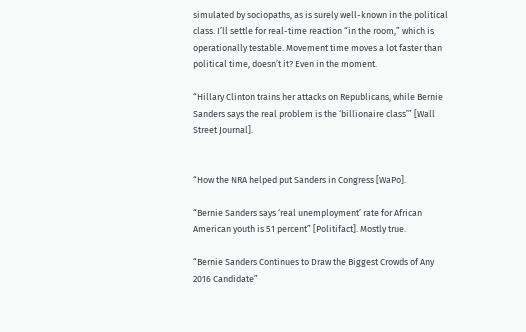simulated by sociopaths, as is surely well-known in the political class. I’ll settle for real-time reaction “in the room,” which is operationally testable. Movement time moves a lot faster than political time, doesn’t it? Even in the moment.

“Hillary Clinton trains her attacks on Republicans, while Bernie Sanders says the real problem is the ‘billionaire class’” [Wall Street Journal].


“How the NRA helped put Sanders in Congress [WaPo].

“Bernie Sanders says ‘real unemployment’ rate for African American youth is 51 percent” [Politifact]. Mostly true.

“Bernie Sanders Continues to Draw the Biggest Crowds of Any 2016 Candidate”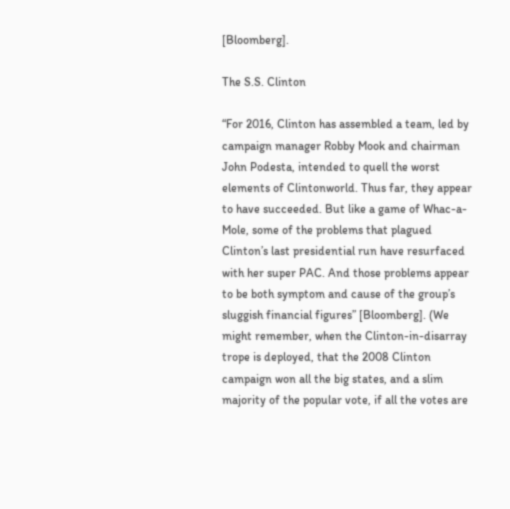[Bloomberg].

The S.S. Clinton

“For 2016, Clinton has assembled a team, led by campaign manager Robby Mook and chairman John Podesta, intended to quell the worst elements of Clintonworld. Thus far, they appear to have succeeded. But like a game of Whac-a-Mole, some of the problems that plagued Clinton’s last presidential run have resurfaced with her super PAC. And those problems appear to be both symptom and cause of the group’s sluggish financial figures” [Bloomberg]. (We might remember, when the Clinton-in-disarray trope is deployed, that the 2008 Clinton campaign won all the big states, and a slim majority of the popular vote, if all the votes are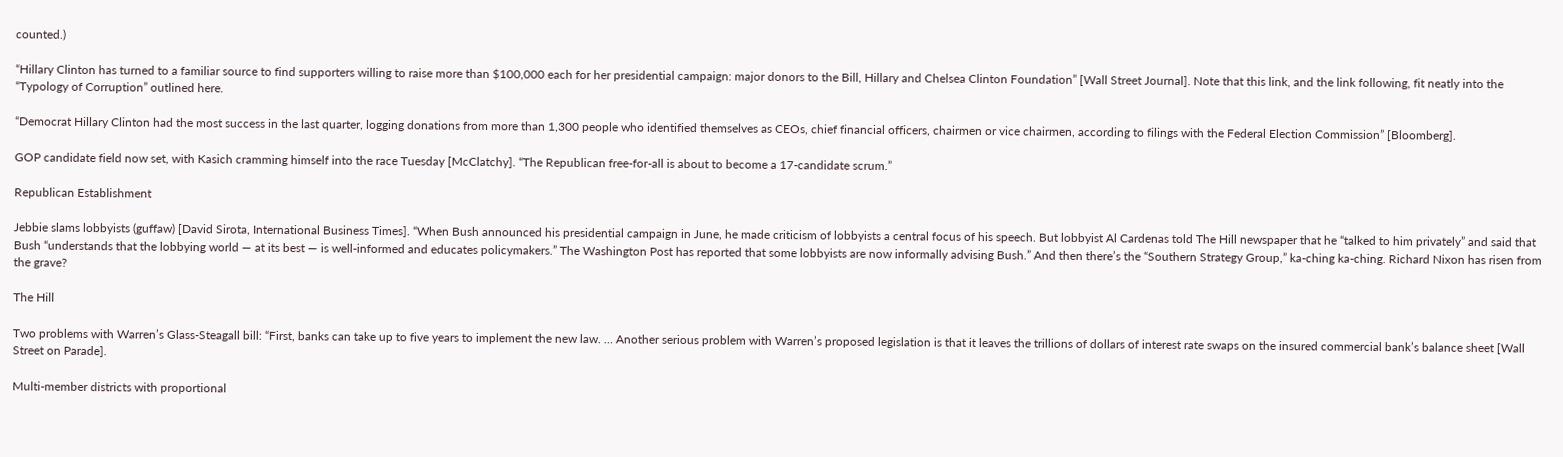counted.)

“Hillary Clinton has turned to a familiar source to find supporters willing to raise more than $100,000 each for her presidential campaign: major donors to the Bill, Hillary and Chelsea Clinton Foundation” [Wall Street Journal]. Note that this link, and the link following, fit neatly into the “Typology of Corruption” outlined here.

“Democrat Hillary Clinton had the most success in the last quarter, logging donations from more than 1,300 people who identified themselves as CEOs, chief financial officers, chairmen or vice chairmen, according to filings with the Federal Election Commission” [Bloomberg].

GOP candidate field now set, with Kasich cramming himself into the race Tuesday [McClatchy]. “The Republican free-for-all is about to become a 17-candidate scrum.”

Republican Establishment

Jebbie slams lobbyists (guffaw) [David Sirota, International Business Times]. “When Bush announced his presidential campaign in June, he made criticism of lobbyists a central focus of his speech. But lobbyist Al Cardenas told The Hill newspaper that he “talked to him privately” and said that Bush “understands that the lobbying world — at its best — is well-informed and educates policymakers.” The Washington Post has reported that some lobbyists are now informally advising Bush.” And then there’s the “Southern Strategy Group,” ka-ching ka-ching. Richard Nixon has risen from the grave?

The Hill

Two problems with Warren’s Glass-Steagall bill: “First, banks can take up to five years to implement the new law. … Another serious problem with Warren’s proposed legislation is that it leaves the trillions of dollars of interest rate swaps on the insured commercial bank’s balance sheet [Wall Street on Parade].

Multi-member districts with proportional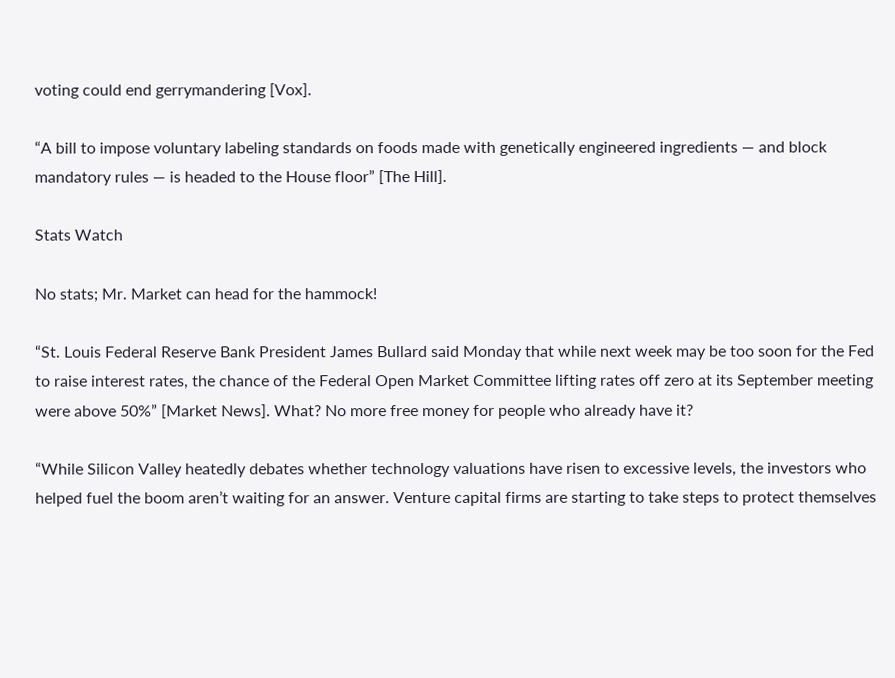voting could end gerrymandering [Vox].

“A bill to impose voluntary labeling standards on foods made with genetically engineered ingredients — and block mandatory rules — is headed to the House floor” [The Hill].

Stats Watch

No stats; Mr. Market can head for the hammock!

“St. Louis Federal Reserve Bank President James Bullard said Monday that while next week may be too soon for the Fed to raise interest rates, the chance of the Federal Open Market Committee lifting rates off zero at its September meeting were above 50%” [Market News]. What? No more free money for people who already have it?

“While Silicon Valley heatedly debates whether technology valuations have risen to excessive levels, the investors who helped fuel the boom aren’t waiting for an answer. Venture capital firms are starting to take steps to protect themselves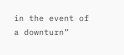in the event of a downturn”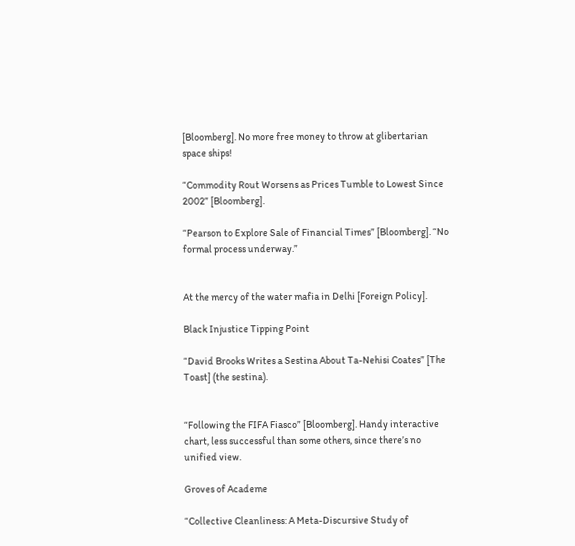[Bloomberg]. No more free money to throw at glibertarian space ships!

“Commodity Rout Worsens as Prices Tumble to Lowest Since 2002” [Bloomberg].

“Pearson to Explore Sale of Financial Times” [Bloomberg]. “No formal process underway.”


At the mercy of the water mafia in Delhi [Foreign Policy].

Black Injustice Tipping Point

“David Brooks Writes a Sestina About Ta-Nehisi Coates” [The Toast] (the sestina).


“Following the FIFA Fiasco” [Bloomberg]. Handy interactive chart, less successful than some others, since there’s no unified view.

Groves of Academe

“Collective Cleanliness: A Meta-Discursive Study of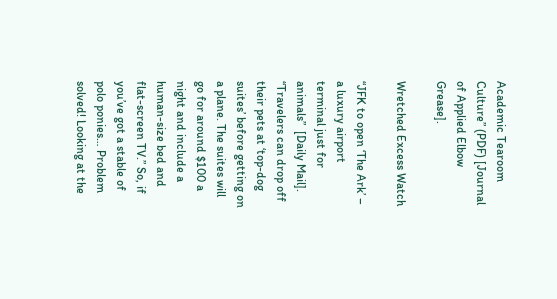Academic Tearoom Culture” (PDF) [Journal of Applied Elbow Grease].

Wretched Excess Watch

“JFK to open ‘The Ark’ – a luxury airport terminal just for animals”  [Daily Mail]. “Travelers can drop off their pets at ‘top-dog suites’ before getting on a plane. The suites will go for around $100 a night and include a human-size bed and flat-screen TV.” So, if you’ve got a stable of polo ponies… Problem solved! Looking at the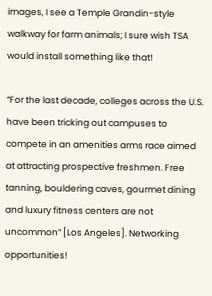images, I see a Temple Grandin-style walkway for farm animals; I sure wish TSA would install something like that!

“For the last decade, colleges across the U.S. have been tricking out campuses to compete in an amenities arms race aimed at attracting prospective freshmen. Free tanning, bouldering caves, gourmet dining and luxury fitness centers are not uncommon” [Los Angeles]. Networking opportunities!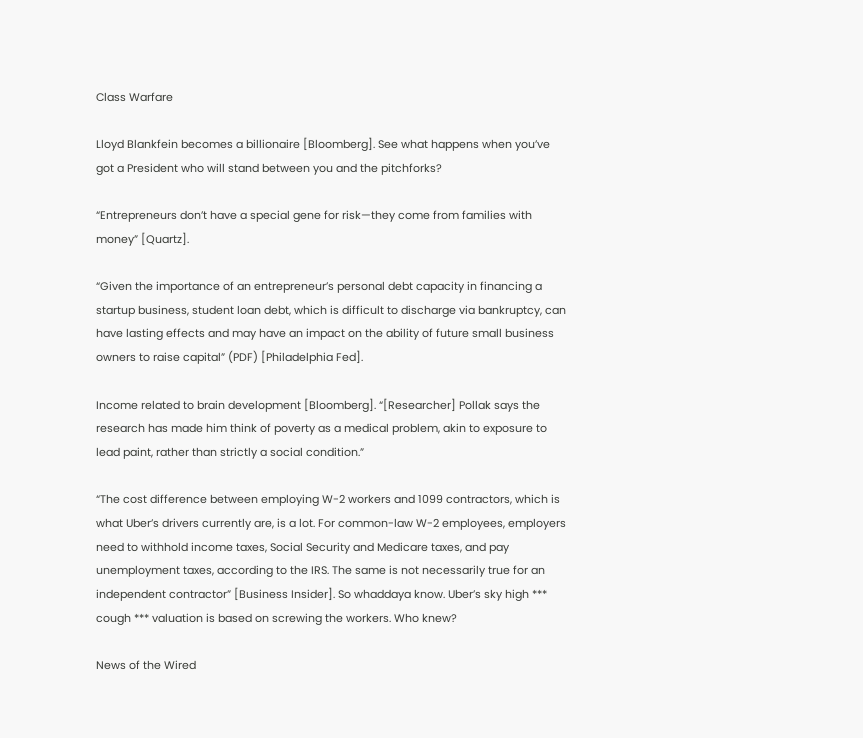Class Warfare

Lloyd Blankfein becomes a billionaire [Bloomberg]. See what happens when you’ve got a President who will stand between you and the pitchforks?

“Entrepreneurs don’t have a special gene for risk—they come from families with money” [Quartz].

“Given the importance of an entrepreneur’s personal debt capacity in financing a startup business, student loan debt, which is difficult to discharge via bankruptcy, can have lasting effects and may have an impact on the ability of future small business owners to raise capital” (PDF) [Philadelphia Fed].

Income related to brain development [Bloomberg]. “[Researcher] Pollak says the research has made him think of poverty as a medical problem, akin to exposure to lead paint, rather than strictly a social condition.”

“The cost difference between employing W-2 workers and 1099 contractors, which is what Uber’s drivers currently are, is a lot. For common-law W-2 employees, employers need to withhold income taxes, Social Security and Medicare taxes, and pay unemployment taxes, according to the IRS. The same is not necessarily true for an independent contractor” [Business Insider]. So whaddaya know. Uber’s sky high *** cough *** valuation is based on screwing the workers. Who knew?

News of the Wired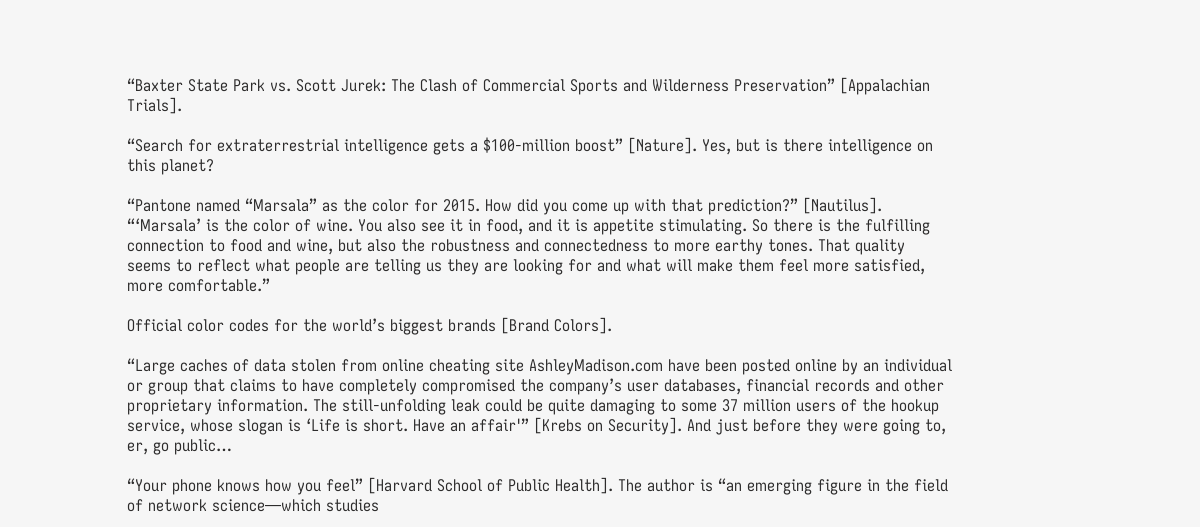“Baxter State Park vs. Scott Jurek: The Clash of Commercial Sports and Wilderness Preservation” [Appalachian Trials].

“Search for extraterrestrial intelligence gets a $100-million boost” [Nature]. Yes, but is there intelligence on this planet?

“Pantone named “Marsala” as the color for 2015. How did you come up with that prediction?” [Nautilus]. “‘Marsala’ is the color of wine. You also see it in food, and it is appetite stimulating. So there is the fulfilling connection to food and wine, but also the robustness and connectedness to more earthy tones. That quality seems to reflect what people are telling us they are looking for and what will make them feel more satisfied, more comfortable.”

Official color codes for the world’s biggest brands [Brand Colors].

“Large caches of data stolen from online cheating site AshleyMadison.com have been posted online by an individual or group that claims to have completely compromised the company’s user databases, financial records and other proprietary information. The still-unfolding leak could be quite damaging to some 37 million users of the hookup service, whose slogan is ‘Life is short. Have an affair'” [Krebs on Security]. And just before they were going to, er, go public…

“Your phone knows how you feel” [Harvard School of Public Health]. The author is “an emerging figure in the field of network science—which studies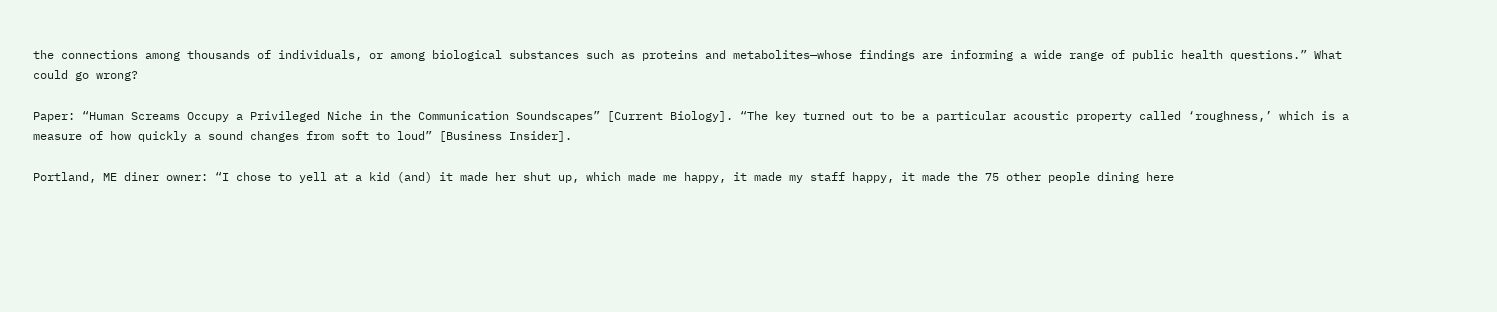the connections among thousands of individuals, or among biological substances such as proteins and metabolites—whose findings are informing a wide range of public health questions.” What could go wrong?

Paper: “Human Screams Occupy a Privileged Niche in the Communication Soundscapes” [Current Biology]. “The key turned out to be a particular acoustic property called ‘roughness,’ which is a measure of how quickly a sound changes from soft to loud” [Business Insider].

Portland, ME diner owner: “I chose to yell at a kid (and) it made her shut up, which made me happy, it made my staff happy, it made the 75 other people dining here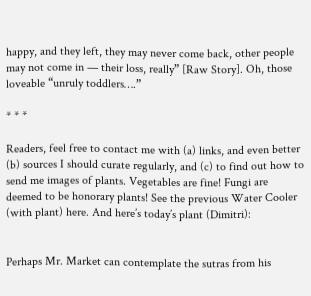happy, and they left, they may never come back, other people may not come in — their loss, really” [Raw Story]. Oh, those loveable “unruly toddlers….”

* * *

Readers, feel free to contact me with (a) links, and even better (b) sources I should curate regularly, and (c) to find out how to send me images of plants. Vegetables are fine! Fungi are deemed to be honorary plants! See the previous Water Cooler (with plant) here. And here’s today’s plant (Dimitri):


Perhaps Mr. Market can contemplate the sutras from his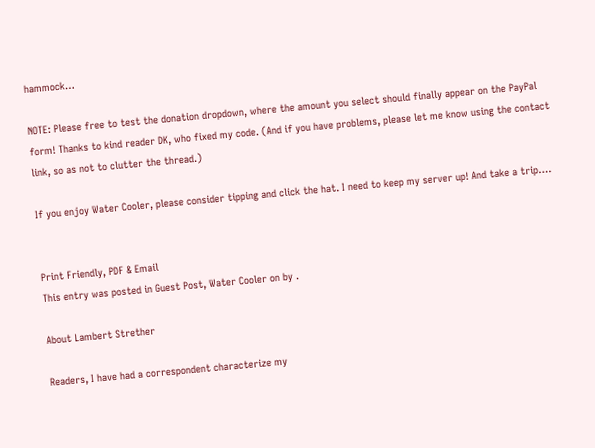hammock…

NOTE: Please free to test the donation dropdown, where the amount you select should finally appear on the PayPal form! Thanks to kind reader DK, who fixed my code. (And if you have problems, please let me know using the contact link, so as not to clutter the thread.)

If you enjoy Water Cooler, please consider tipping and click the hat. I need to keep my server up! And take a trip….


Print Friendly, PDF & Email
This entry was posted in Guest Post, Water Cooler on by .

About Lambert Strether

Readers, I have had a correspondent characterize my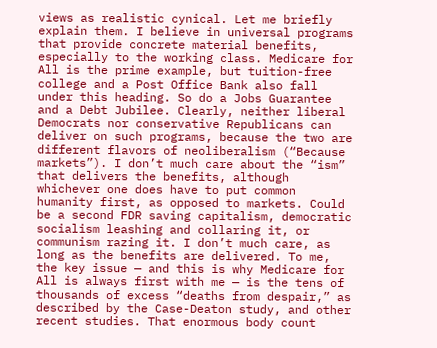views as realistic cynical. Let me briefly explain them. I believe in universal programs that provide concrete material benefits, especially to the working class. Medicare for All is the prime example, but tuition-free college and a Post Office Bank also fall under this heading. So do a Jobs Guarantee and a Debt Jubilee. Clearly, neither liberal Democrats nor conservative Republicans can deliver on such programs, because the two are different flavors of neoliberalism (“Because markets”). I don’t much care about the “ism” that delivers the benefits, although whichever one does have to put common humanity first, as opposed to markets. Could be a second FDR saving capitalism, democratic socialism leashing and collaring it, or communism razing it. I don’t much care, as long as the benefits are delivered. To me, the key issue — and this is why Medicare for All is always first with me — is the tens of thousands of excess “deaths from despair,” as described by the Case-Deaton study, and other recent studies. That enormous body count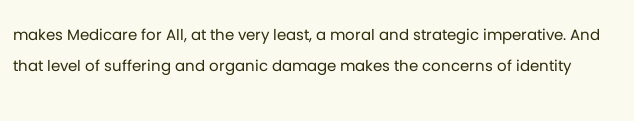makes Medicare for All, at the very least, a moral and strategic imperative. And that level of suffering and organic damage makes the concerns of identity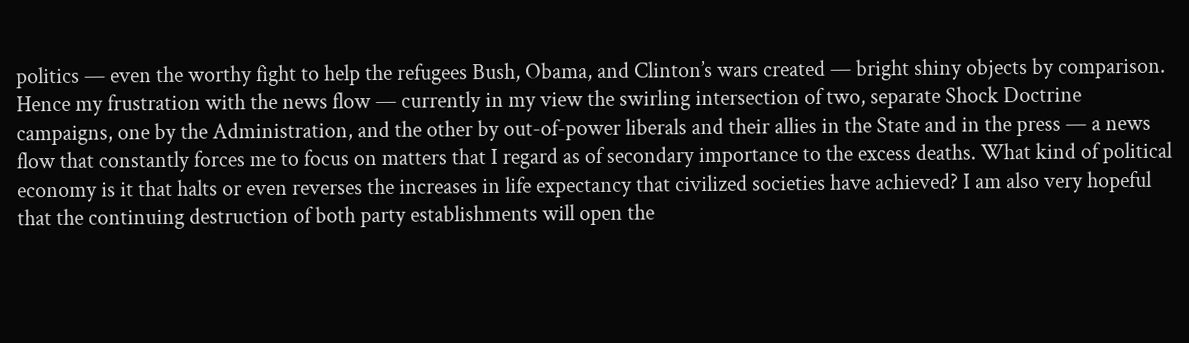politics — even the worthy fight to help the refugees Bush, Obama, and Clinton’s wars created — bright shiny objects by comparison. Hence my frustration with the news flow — currently in my view the swirling intersection of two, separate Shock Doctrine campaigns, one by the Administration, and the other by out-of-power liberals and their allies in the State and in the press — a news flow that constantly forces me to focus on matters that I regard as of secondary importance to the excess deaths. What kind of political economy is it that halts or even reverses the increases in life expectancy that civilized societies have achieved? I am also very hopeful that the continuing destruction of both party establishments will open the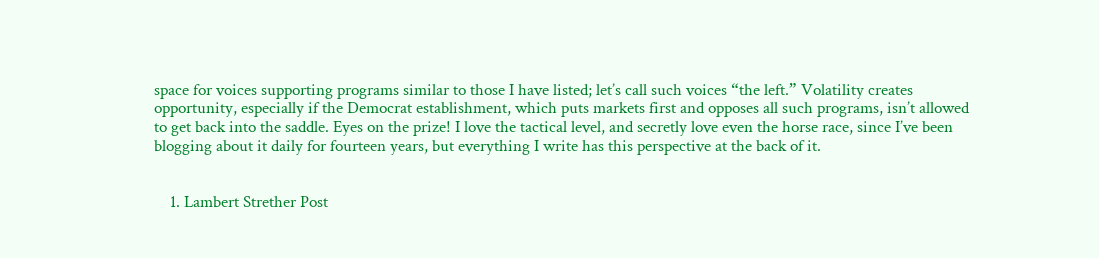space for voices supporting programs similar to those I have listed; let’s call such voices “the left.” Volatility creates opportunity, especially if the Democrat establishment, which puts markets first and opposes all such programs, isn’t allowed to get back into the saddle. Eyes on the prize! I love the tactical level, and secretly love even the horse race, since I’ve been blogging about it daily for fourteen years, but everything I write has this perspective at the back of it.


    1. Lambert Strether Post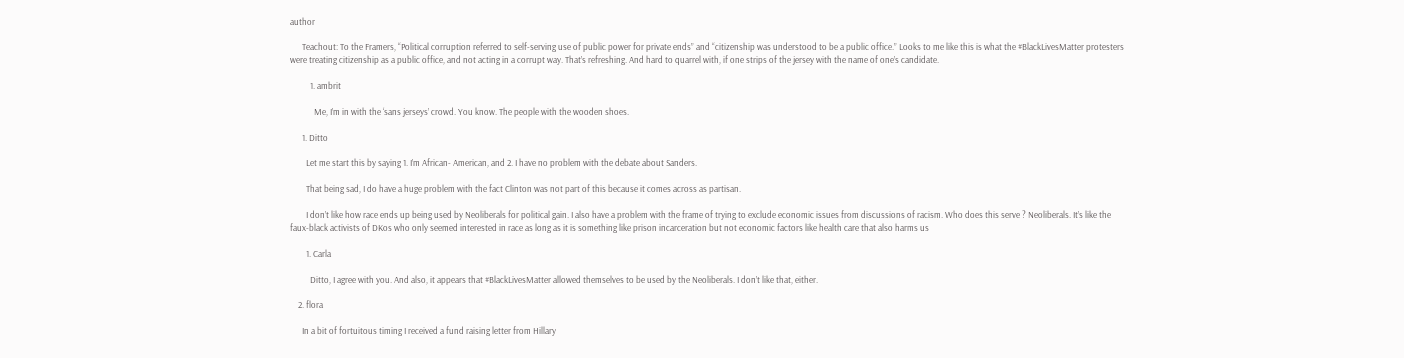author

      Teachout: To the Framers, “Political corruption referred to self-serving use of public power for private ends” and “citizenship was understood to be a public office.” Looks to me like this is what the #BlackLivesMatter protesters were treating citizenship as a public office, and not acting in a corrupt way. That’s refreshing. And hard to quarrel with, if one strips of the jersey with the name of one’s candidate.

          1. ambrit

            Me, I’m in with the ‘sans jerseys’ crowd. You know. The people with the wooden shoes.

      1. Ditto

        Let me start this by saying 1. I’m African- American, and 2. I have no problem with the debate about Sanders.

        That being sad, I do have a huge problem with the fact Clinton was not part of this because it comes across as partisan.

        I don’t like how race ends up being used by Neoliberals for political gain. I also have a problem with the frame of trying to exclude economic issues from discussions of racism. Who does this serve ? Neoliberals. It’s like the faux-black activists of DKos who only seemed interested in race as long as it is something like prison incarceration but not economic factors like health care that also harms us

        1. Carla

          Ditto, I agree with you. And also, it appears that #BlackLivesMatter allowed themselves to be used by the Neoliberals. I don’t like that, either.

    2. flora

      In a bit of fortuitous timing I received a fund raising letter from Hillary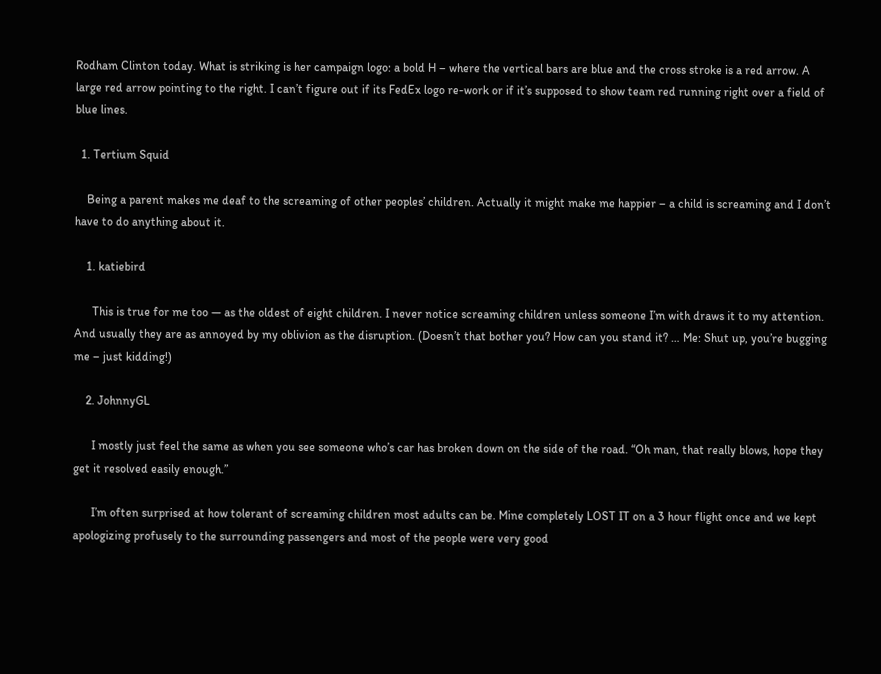Rodham Clinton today. What is striking is her campaign logo: a bold H – where the vertical bars are blue and the cross stroke is a red arrow. A large red arrow pointing to the right. I can’t figure out if its FedEx logo re-work or if it’s supposed to show team red running right over a field of blue lines.

  1. Tertium Squid

    Being a parent makes me deaf to the screaming of other peoples’ children. Actually it might make me happier – a child is screaming and I don’t have to do anything about it.

    1. katiebird

      This is true for me too — as the oldest of eight children. I never notice screaming children unless someone I’m with draws it to my attention. And usually they are as annoyed by my oblivion as the disruption. (Doesn’t that bother you? How can you stand it? … Me: Shut up, you’re bugging me – just kidding!)

    2. JohnnyGL

      I mostly just feel the same as when you see someone who’s car has broken down on the side of the road. “Oh man, that really blows, hope they get it resolved easily enough.”

      I’m often surprised at how tolerant of screaming children most adults can be. Mine completely LOST IT on a 3 hour flight once and we kept apologizing profusely to the surrounding passengers and most of the people were very good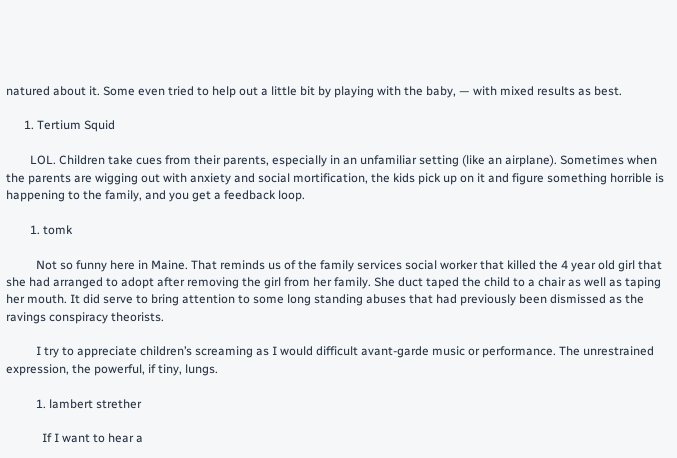natured about it. Some even tried to help out a little bit by playing with the baby, — with mixed results as best.

      1. Tertium Squid

        LOL. Children take cues from their parents, especially in an unfamiliar setting (like an airplane). Sometimes when the parents are wigging out with anxiety and social mortification, the kids pick up on it and figure something horrible is happening to the family, and you get a feedback loop.

        1. tomk

          Not so funny here in Maine. That reminds us of the family services social worker that killed the 4 year old girl that she had arranged to adopt after removing the girl from her family. She duct taped the child to a chair as well as taping her mouth. It did serve to bring attention to some long standing abuses that had previously been dismissed as the ravings conspiracy theorists.

          I try to appreciate children’s screaming as I would difficult avant-garde music or performance. The unrestrained expression, the powerful, if tiny, lungs.

          1. lambert strether

            If I want to hear a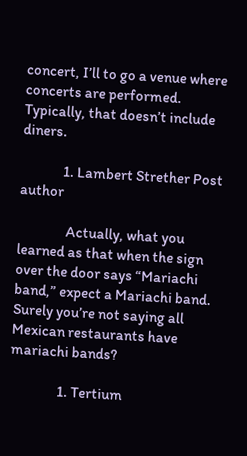concert, I’ll to go a venue where concerts are performed. Typically, that doesn’t include diners.

              1. Lambert Strether Post author

                Actually, what you learned as that when the sign over the door says “Mariachi band,” expect a Mariachi band. Surely you’re not saying all Mexican restaurants have mariachi bands?

                1. Tertium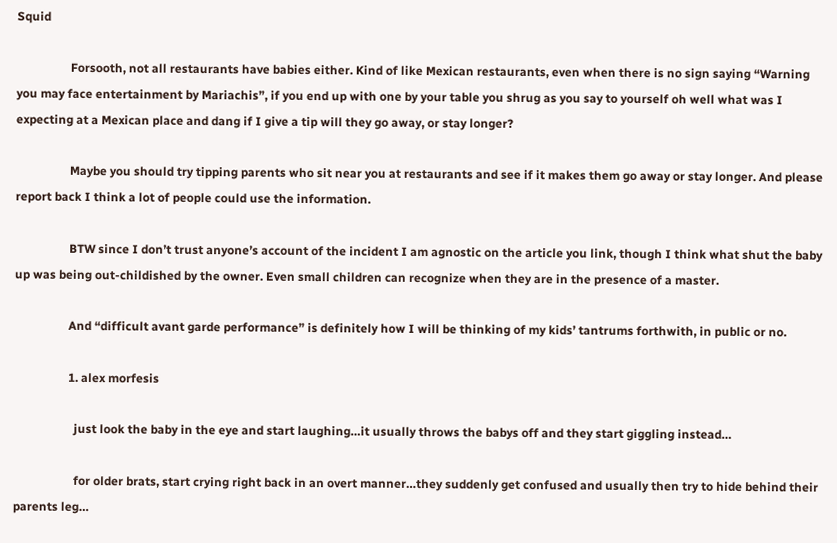Squid

                  Forsooth, not all restaurants have babies either. Kind of like Mexican restaurants, even when there is no sign saying “Warning you may face entertainment by Mariachis”, if you end up with one by your table you shrug as you say to yourself oh well what was I expecting at a Mexican place and dang if I give a tip will they go away, or stay longer?

                  Maybe you should try tipping parents who sit near you at restaurants and see if it makes them go away or stay longer. And please report back I think a lot of people could use the information.

                  BTW since I don’t trust anyone’s account of the incident I am agnostic on the article you link, though I think what shut the baby up was being out-childished by the owner. Even small children can recognize when they are in the presence of a master.

                  And “difficult avant garde performance” is definitely how I will be thinking of my kids’ tantrums forthwith, in public or no.

                  1. alex morfesis

                    just look the baby in the eye and start laughing…it usually throws the babys off and they start giggling instead…

                    for older brats, start crying right back in an overt manner…they suddenly get confused and usually then try to hide behind their parents leg…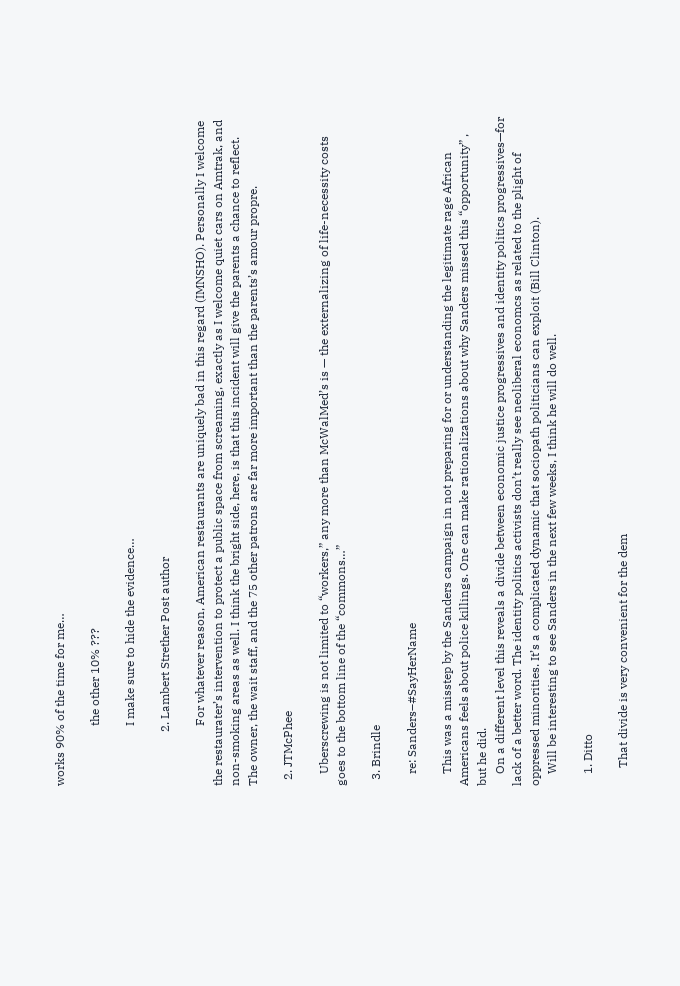works 90% of the time for me…

                    the other 10% ???

                    I make sure to hide the evidence…

                  2. Lambert Strether Post author

                    For whatever reason, American restaurants are uniquely bad in this regard (IMNSHO). Personally I welcome the restaurater’s intervention to protect a public space from screaming, exactly as I welcome quiet cars on Amtrak, and non-smoking areas as well. I think the bright side, here, is that this incident will give the parents a chance to reflect. The owner, the wait staff, and the 75 other patrons are far more important than the parents’s amour propre.

  2. JTMcPhee

    Uberscrewing is not limited to “workers,” any more than McWalMed’s is — the externalizing of life-necessity costs goes to the bottom line of the “commons…”

  3. Brindle

    re: Sanders–#SayHerName

    This was a misstep by the Sanders campaign in not preparing for or understanding the legitimate rage African Americans feels about police killings. One can make rationalizations about why Sanders missed this “opportunity” , but he did.
    On a different level this reveals a divide between economic justice progressives and identity politics progressives—for lack of a better word. The identity politics activists don’t really see neoliberal economcs as related to the plight of oppressed minorities. It’s a complicated dynamic that sociopath politicians can exploit (Bill Clinton).
    Will be interesting to see Sanders in the next few weeks, I think he will do well.

    1. Ditto

      That divide is very convenient for the dem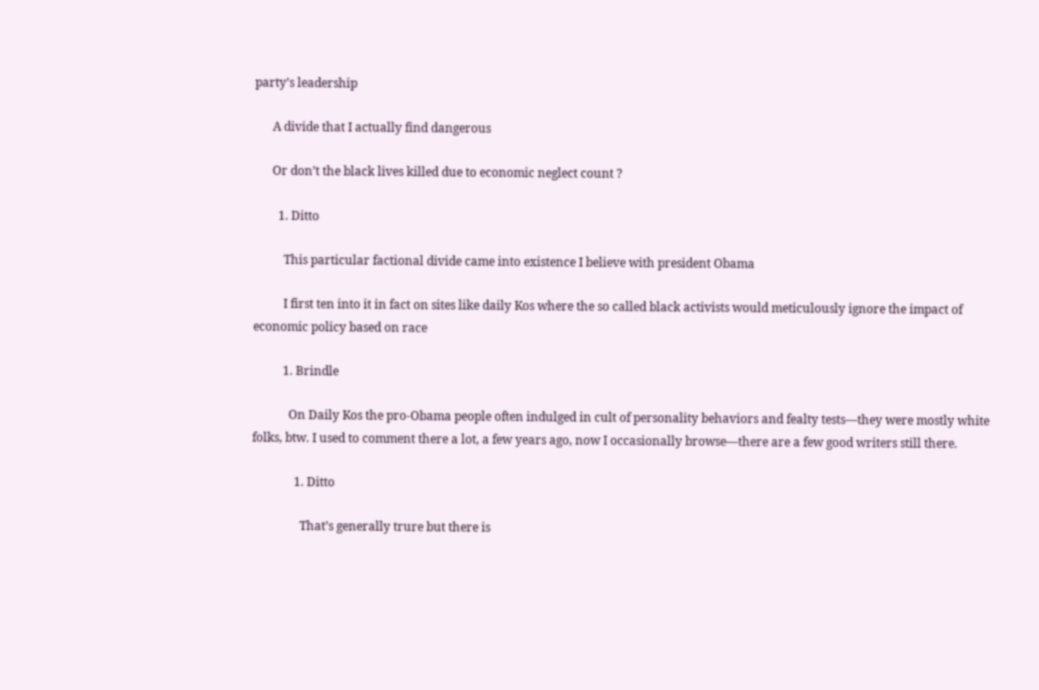party’s leadership

      A divide that I actually find dangerous

      Or don’t the black lives killed due to economic neglect count ?

        1. Ditto

          This particular factional divide came into existence I believe with president Obama

          I first ten into it in fact on sites like daily Kos where the so called black activists would meticulously ignore the impact of economic policy based on race

          1. Brindle

            On Daily Kos the pro-Obama people often indulged in cult of personality behaviors and fealty tests—they were mostly white folks, btw. I used to comment there a lot, a few years ago, now I occasionally browse—there are a few good writers still there.

              1. Ditto

                That’s generally trure but there is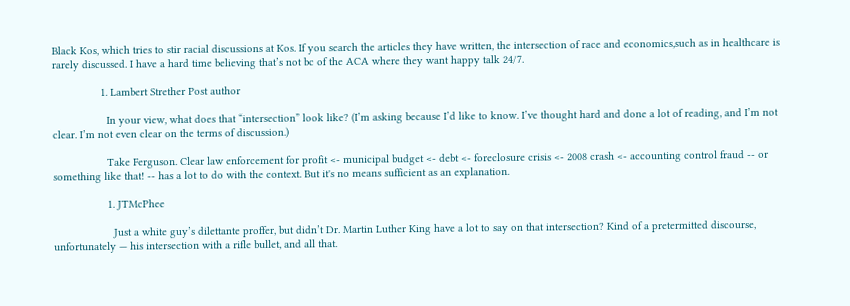Black Kos, which tries to stir racial discussions at Kos. If you search the articles they have written, the intersection of race and economics,such as in healthcare is rarely discussed. I have a hard time believing that’s not bc of the ACA where they want happy talk 24/7.

                1. Lambert Strether Post author

                  In your view, what does that “intersection” look like? (I’m asking because I’d like to know. I’ve thought hard and done a lot of reading, and I’m not clear. I’m not even clear on the terms of discussion.)

                  Take Ferguson. Clear law enforcement for profit <- municipal budget <- debt <- foreclosure crisis <- 2008 crash <- accounting control fraud -- or something like that! -- has a lot to do with the context. But it's no means sufficient as an explanation.

                  1. JTMcPhee

                    Just a white guy’s dilettante proffer, but didn’t Dr. Martin Luther King have a lot to say on that intersection? Kind of a pretermitted discourse, unfortunately — his intersection with a rifle bullet, and all that.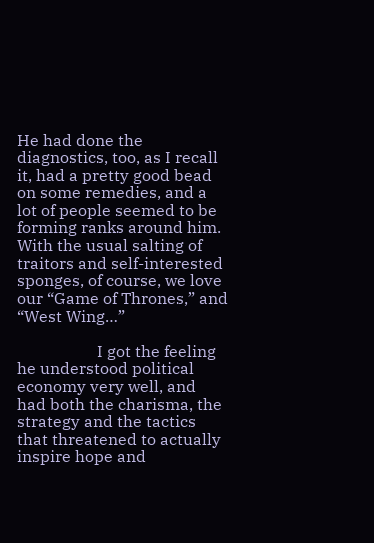He had done the diagnostics, too, as I recall it, had a pretty good bead on some remedies, and a lot of people seemed to be forming ranks around him. With the usual salting of traitors and self-interested sponges, of course, we love our “Game of Thrones,” and “West Wing…”

                    I got the feeling he understood political economy very well, and had both the charisma, the strategy and the tactics that threatened to actually inspire hope and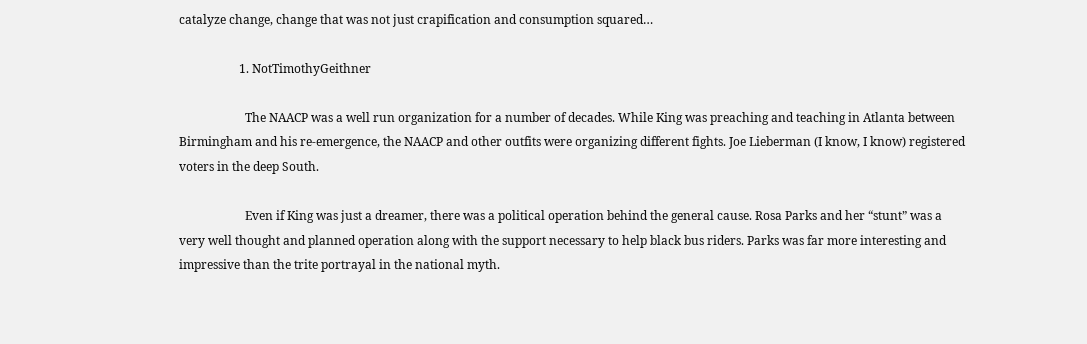catalyze change, change that was not just crapification and consumption squared…

                    1. NotTimothyGeithner

                      The NAACP was a well run organization for a number of decades. While King was preaching and teaching in Atlanta between Birmingham and his re-emergence, the NAACP and other outfits were organizing different fights. Joe Lieberman (I know, I know) registered voters in the deep South.

                      Even if King was just a dreamer, there was a political operation behind the general cause. Rosa Parks and her “stunt” was a very well thought and planned operation along with the support necessary to help black bus riders. Parks was far more interesting and impressive than the trite portrayal in the national myth.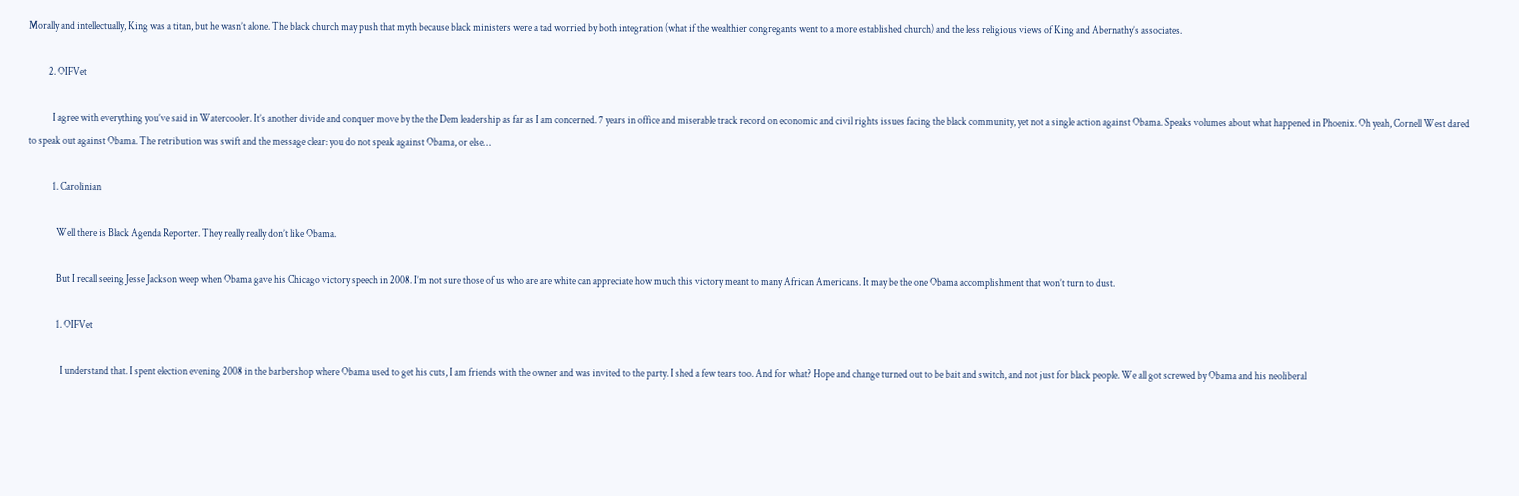Morally and intellectually, King was a titan, but he wasn’t alone. The black church may push that myth because black ministers were a tad worried by both integration (what if the wealthier congregants went to a more established church) and the less religious views of King and Abernathy’s associates.

          2. OIFVet

            I agree with everything you’ve said in Watercooler. It’s another divide and conquer move by the the Dem leadership as far as I am concerned. 7 years in office and miserable track record on economic and civil rights issues facing the black community, yet not a single action against Obama. Speaks volumes about what happened in Phoenix. Oh yeah, Cornell West dared to speak out against Obama. The retribution was swift and the message clear: you do not speak against Obama, or else…

            1. Carolinian

              Well there is Black Agenda Reporter. They really really don’t like Obama.

              But I recall seeing Jesse Jackson weep when Obama gave his Chicago victory speech in 2008. I’m not sure those of us who are are white can appreciate how much this victory meant to many African Americans. It may be the one Obama accomplishment that won’t turn to dust.

              1. OIFVet

                I understand that. I spent election evening 2008 in the barbershop where Obama used to get his cuts, I am friends with the owner and was invited to the party. I shed a few tears too. And for what? Hope and change turned out to be bait and switch, and not just for black people. We all got screwed by Obama and his neoliberal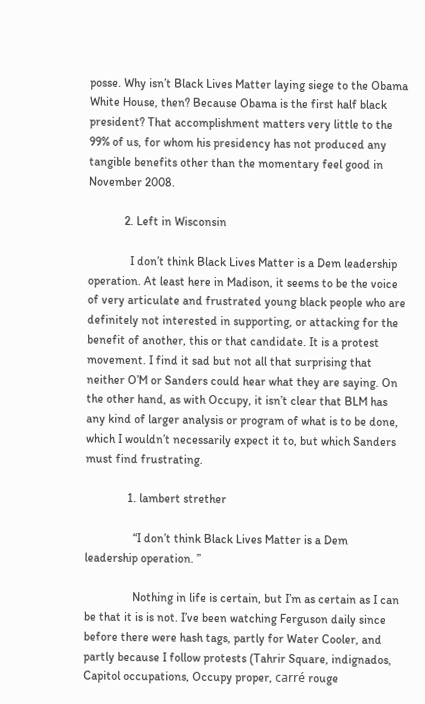posse. Why isn’t Black Lives Matter laying siege to the Obama White House, then? Because Obama is the first half black president? That accomplishment matters very little to the 99% of us, for whom his presidency has not produced any tangible benefits other than the momentary feel good in November 2008.

            2. Left in Wisconsin

              I don’t think Black Lives Matter is a Dem leadership operation. At least here in Madison, it seems to be the voice of very articulate and frustrated young black people who are definitely not interested in supporting, or attacking for the benefit of another, this or that candidate. It is a protest movement. I find it sad but not all that surprising that neither O’M or Sanders could hear what they are saying. On the other hand, as with Occupy, it isn’t clear that BLM has any kind of larger analysis or program of what is to be done, which I wouldn’t necessarily expect it to, but which Sanders must find frustrating.

              1. lambert strether

                “I don’t think Black Lives Matter is a Dem leadership operation. ”

                Nothing in life is certain, but I’m as certain as I can be that it is is not. I’ve been watching Ferguson daily since before there were hash tags, partly for Water Cooler, and partly because I follow protests (Tahrir Square, indignados, Capitol occupations, Occupy proper, carré rouge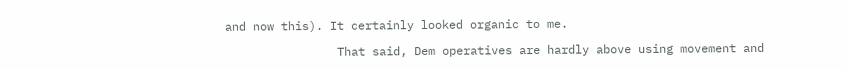and now this). It certainly looked organic to me.

                That said, Dem operatives are hardly above using movement and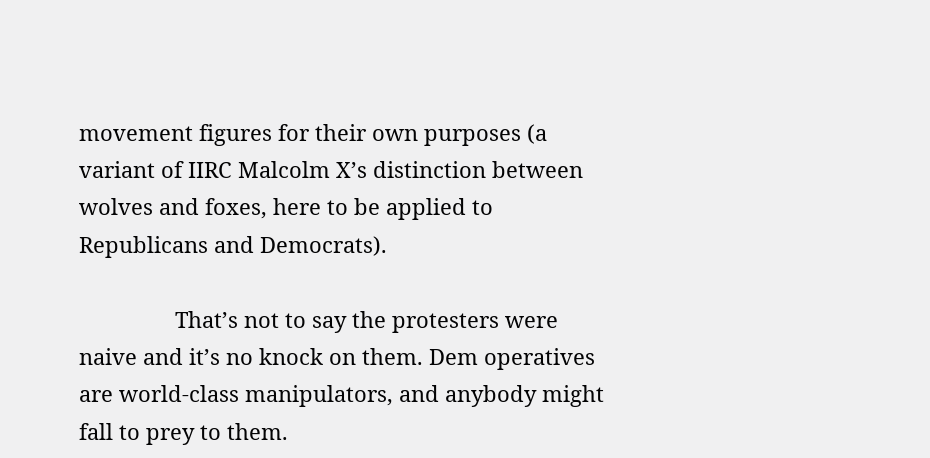movement figures for their own purposes (a variant of IIRC Malcolm X’s distinction between wolves and foxes, here to be applied to Republicans and Democrats).

                That’s not to say the protesters were naive and it’s no knock on them. Dem operatives are world-class manipulators, and anybody might fall to prey to them.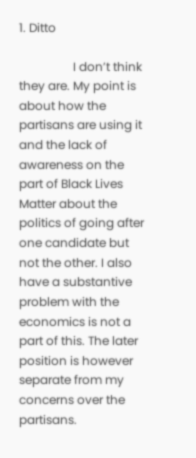1. Ditto

                  I don’t think they are. My point is about how the partisans are using it and the lack of awareness on the part of Black Lives Matter about the politics of going after one candidate but not the other. I also have a substantive problem with the economics is not a part of this. The later position is however separate from my concerns over the partisans.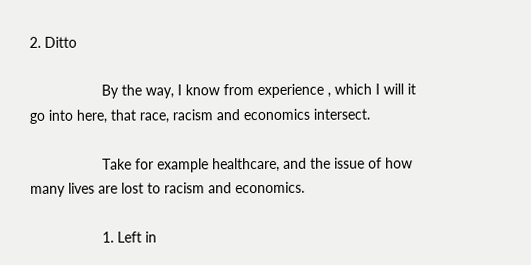2. Ditto

                  By the way, I know from experience , which I will it go into here, that race, racism and economics intersect.

                  Take for example healthcare, and the issue of how many lives are lost to racism and economics.

                  1. Left in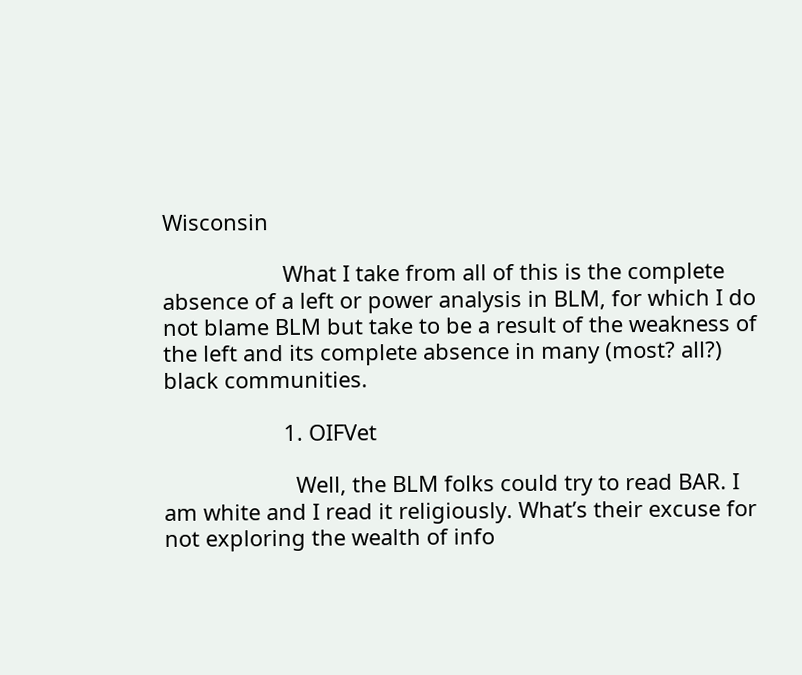Wisconsin

                    What I take from all of this is the complete absence of a left or power analysis in BLM, for which I do not blame BLM but take to be a result of the weakness of the left and its complete absence in many (most? all?) black communities.

                    1. OIFVet

                      Well, the BLM folks could try to read BAR. I am white and I read it religiously. What’s their excuse for not exploring the wealth of info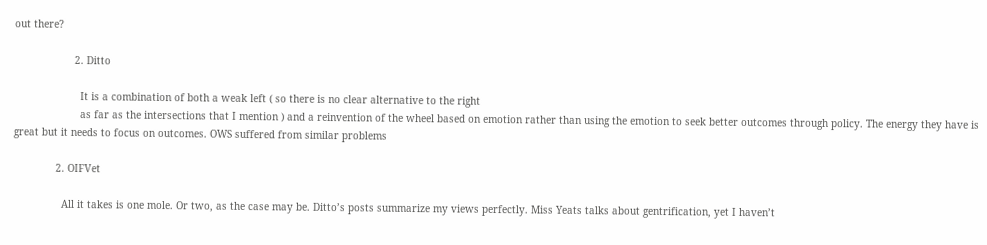out there?

                    2. Ditto

                      It is a combination of both a weak left ( so there is no clear alternative to the right
                      as far as the intersections that I mention ) and a reinvention of the wheel based on emotion rather than using the emotion to seek better outcomes through policy. The energy they have is great but it needs to focus on outcomes. OWS suffered from similar problems

              2. OIFVet

                All it takes is one mole. Or two, as the case may be. Ditto’s posts summarize my views perfectly. Miss Yeats talks about gentrification, yet I haven’t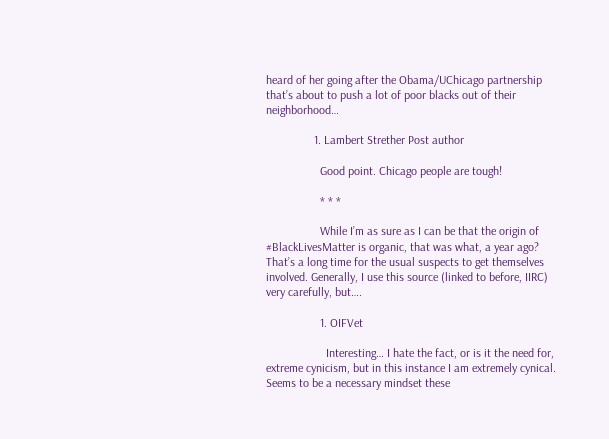heard of her going after the Obama/UChicago partnership that’s about to push a lot of poor blacks out of their neighborhood…

                1. Lambert Strether Post author

                  Good point. Chicago people are tough!

                  * * *

                  While I’m as sure as I can be that the origin of #BlackLivesMatter is organic, that was what, a year ago? That’s a long time for the usual suspects to get themselves involved. Generally, I use this source (linked to before, IIRC) very carefully, but….

                  1. OIFVet

                    Interesting… I hate the fact, or is it the need for, extreme cynicism, but in this instance I am extremely cynical. Seems to be a necessary mindset these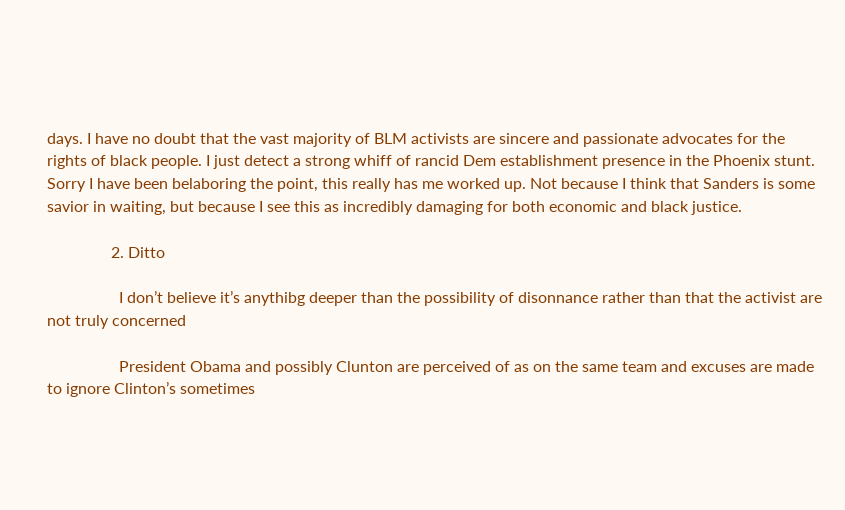days. I have no doubt that the vast majority of BLM activists are sincere and passionate advocates for the rights of black people. I just detect a strong whiff of rancid Dem establishment presence in the Phoenix stunt. Sorry I have been belaboring the point, this really has me worked up. Not because I think that Sanders is some savior in waiting, but because I see this as incredibly damaging for both economic and black justice.

                2. Ditto

                  I don’t believe it’s anythibg deeper than the possibility of disonnance rather than that the activist are not truly concerned

                  President Obama and possibly Clunton are perceived of as on the same team and excuses are made to ignore Clinton’s sometimes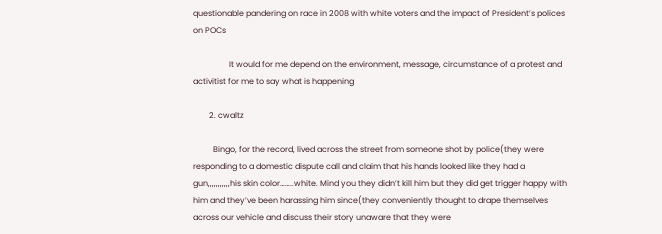questionable pandering on race in 2008 with white voters and the impact of President’s polices on POCs

                  It would for me depend on the environment, message, circumstance of a protest and activitist for me to say what is happening

        2. cwaltz

          Bingo, for the record, lived across the street from someone shot by police(they were responding to a domestic dispute call and claim that his hands looked like they had a gun,,,,,,,,,,,his skin color……..white. Mind you they didn’t kill him but they did get trigger happy with him and they’ve been harassing him since(they conveniently thought to drape themselves across our vehicle and discuss their story unaware that they were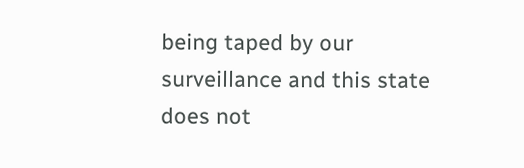being taped by our surveillance and this state does not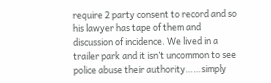require 2 party consent to record and so his lawyer has tape of them and discussion of incidence. We lived in a trailer park and it isn’t uncommon to see police abuse their authority……simply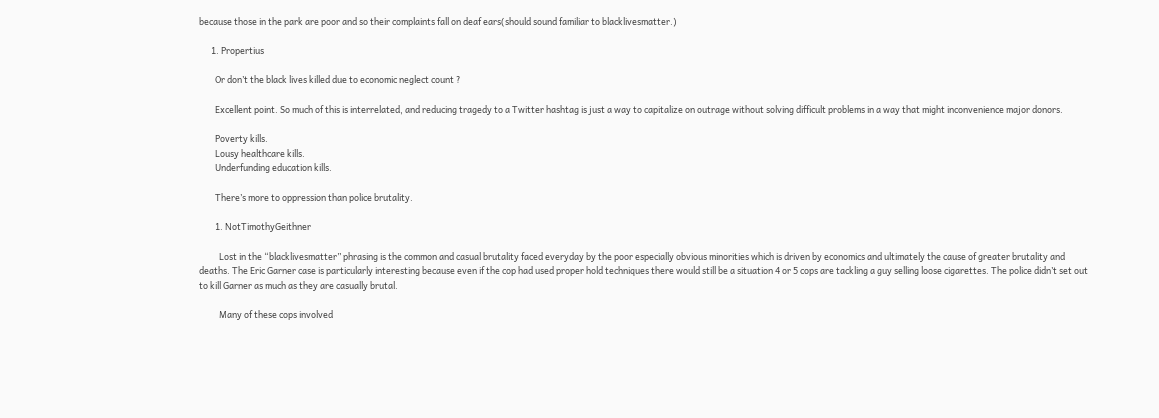because those in the park are poor and so their complaints fall on deaf ears(should sound familiar to blacklivesmatter.)

      1. Propertius

        Or don’t the black lives killed due to economic neglect count ?

        Excellent point. So much of this is interrelated, and reducing tragedy to a Twitter hashtag is just a way to capitalize on outrage without solving difficult problems in a way that might inconvenience major donors.

        Poverty kills.
        Lousy healthcare kills.
        Underfunding education kills.

        There’s more to oppression than police brutality.

        1. NotTimothyGeithner

          Lost in the “blacklivesmatter” phrasing is the common and casual brutality faced everyday by the poor especially obvious minorities which is driven by economics and ultimately the cause of greater brutality and deaths. The Eric Garner case is particularly interesting because even if the cop had used proper hold techniques there would still be a situation 4 or 5 cops are tackling a guy selling loose cigarettes. The police didn’t set out to kill Garner as much as they are casually brutal.

          Many of these cops involved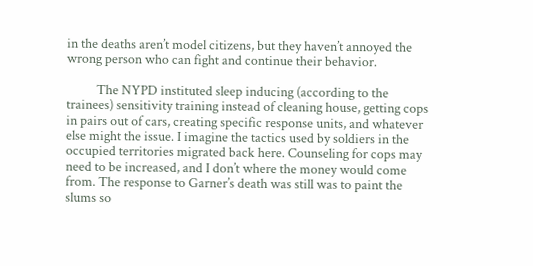in the deaths aren’t model citizens, but they haven’t annoyed the wrong person who can fight and continue their behavior.

          The NYPD instituted sleep inducing (according to the trainees) sensitivity training instead of cleaning house, getting cops in pairs out of cars, creating specific response units, and whatever else might the issue. I imagine the tactics used by soldiers in the occupied territories migrated back here. Counseling for cops may need to be increased, and I don’t where the money would come from. The response to Garner’s death was still was to paint the slums so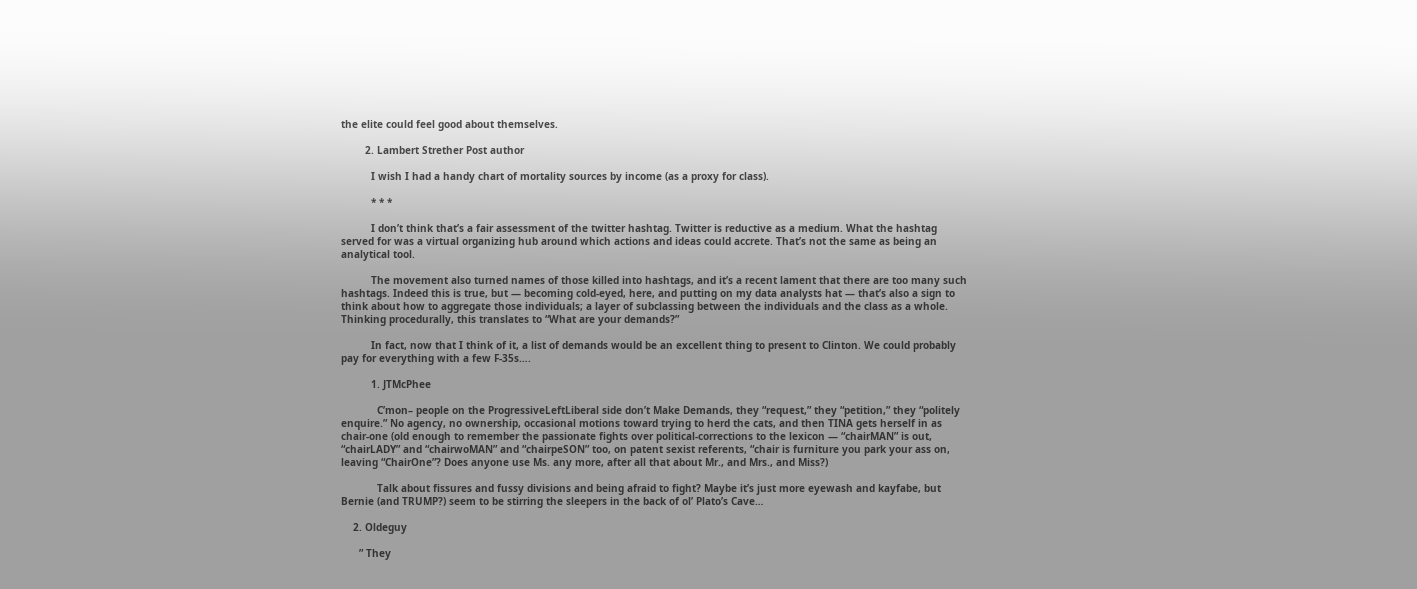the elite could feel good about themselves.

        2. Lambert Strether Post author

          I wish I had a handy chart of mortality sources by income (as a proxy for class).

          * * *

          I don’t think that’s a fair assessment of the twitter hashtag. Twitter is reductive as a medium. What the hashtag served for was a virtual organizing hub around which actions and ideas could accrete. That’s not the same as being an analytical tool.

          The movement also turned names of those killed into hashtags, and it’s a recent lament that there are too many such hashtags. Indeed this is true, but — becoming cold-eyed, here, and putting on my data analysts hat — that’s also a sign to think about how to aggregate those individuals; a layer of subclassing between the individuals and the class as a whole. Thinking procedurally, this translates to “What are your demands?”

          In fact, now that I think of it, a list of demands would be an excellent thing to present to Clinton. We could probably pay for everything with a few F-35s….

          1. JTMcPhee

            C’mon– people on the ProgressiveLeftLiberal side don’t Make Demands, they “request,” they “petition,” they “politely enquire.” No agency, no ownership, occasional motions toward trying to herd the cats, and then TINA gets herself in as chair-one (old enough to remember the passionate fights over political-corrections to the lexicon — “chairMAN” is out, “chairLADY” and “chairwoMAN” and “chairpeSON” too, on patent sexist referents, “chair is furniture you park your ass on, leaving “ChairOne”? Does anyone use Ms. any more, after all that about Mr., and Mrs., and Miss?)

            Talk about fissures and fussy divisions and being afraid to fight? Maybe it’s just more eyewash and kayfabe, but Bernie (and TRUMP?) seem to be stirring the sleepers in the back of ol’ Plato’s Cave…

    2. Oldeguy

      ” They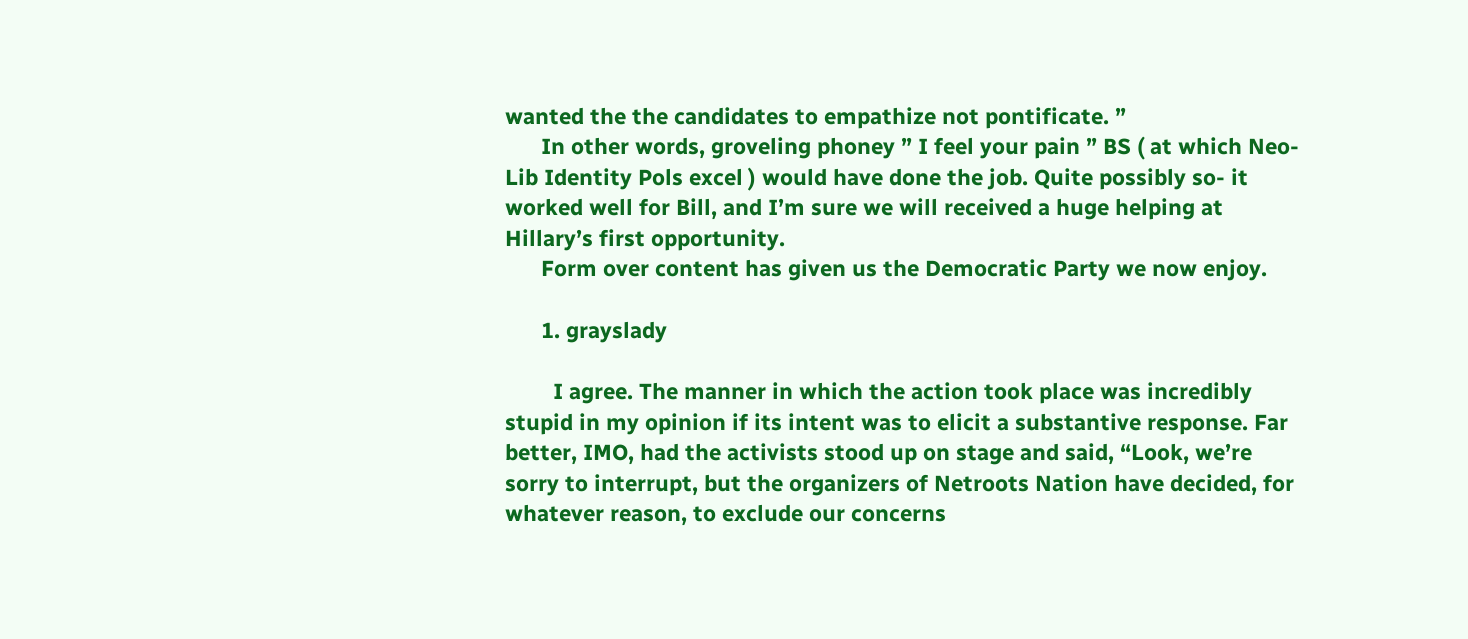wanted the the candidates to empathize not pontificate. ”
      In other words, groveling phoney ” I feel your pain ” BS ( at which Neo-Lib Identity Pols excel ) would have done the job. Quite possibly so- it worked well for Bill, and I’m sure we will received a huge helping at Hillary’s first opportunity.
      Form over content has given us the Democratic Party we now enjoy.

      1. grayslady

        I agree. The manner in which the action took place was incredibly stupid in my opinion if its intent was to elicit a substantive response. Far better, IMO, had the activists stood up on stage and said, “Look, we’re sorry to interrupt, but the organizers of Netroots Nation have decided, for whatever reason, to exclude our concerns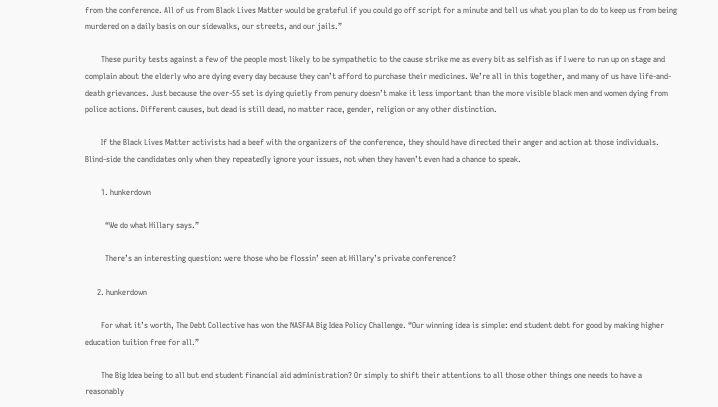from the conference. All of us from Black Lives Matter would be grateful if you could go off script for a minute and tell us what you plan to do to keep us from being murdered on a daily basis on our sidewalks, our streets, and our jails.”

        These purity tests against a few of the people most likely to be sympathetic to the cause strike me as every bit as selfish as if I were to run up on stage and complain about the elderly who are dying every day because they can’t afford to purchase their medicines. We’re all in this together, and many of us have life-and-death grievances. Just because the over-55 set is dying quietly from penury doesn’t make it less important than the more visible black men and women dying from police actions. Different causes, but dead is still dead, no matter race, gender, religion or any other distinction.

        If the Black Lives Matter activists had a beef with the organizers of the conference, they should have directed their anger and action at those individuals. Blind-side the candidates only when they repeatedly ignore your issues, not when they haven’t even had a chance to speak.

        1. hunkerdown

          “We do what Hillary says.”

          There’s an interesting question: were those who be flossin’ seen at Hillary’s private conference?

      2. hunkerdown

        For what it’s worth, The Debt Collective has won the NASFAA Big Idea Policy Challenge. “Our winning idea is simple: end student debt for good by making higher education tuition free for all.”

        The Big Idea being to all but end student financial aid administration? Or simply to shift their attentions to all those other things one needs to have a reasonably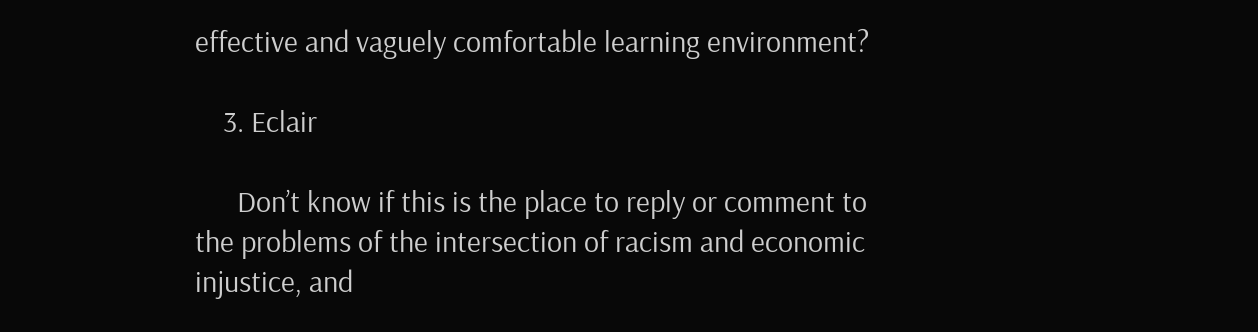effective and vaguely comfortable learning environment?

    3. Eclair

      Don’t know if this is the place to reply or comment to the problems of the intersection of racism and economic injustice, and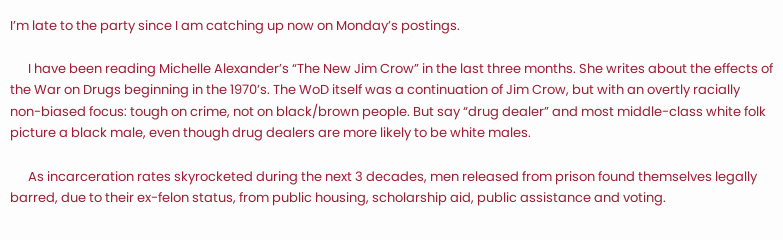I’m late to the party since I am catching up now on Monday’s postings.

      I have been reading Michelle Alexander’s “The New Jim Crow” in the last three months. She writes about the effects of the War on Drugs beginning in the 1970’s. The WoD itself was a continuation of Jim Crow, but with an overtly racially non-biased focus: tough on crime, not on black/brown people. But say “drug dealer” and most middle-class white folk picture a black male, even though drug dealers are more likely to be white males.

      As incarceration rates skyrocketed during the next 3 decades, men released from prison found themselves legally barred, due to their ex-felon status, from public housing, scholarship aid, public assistance and voting.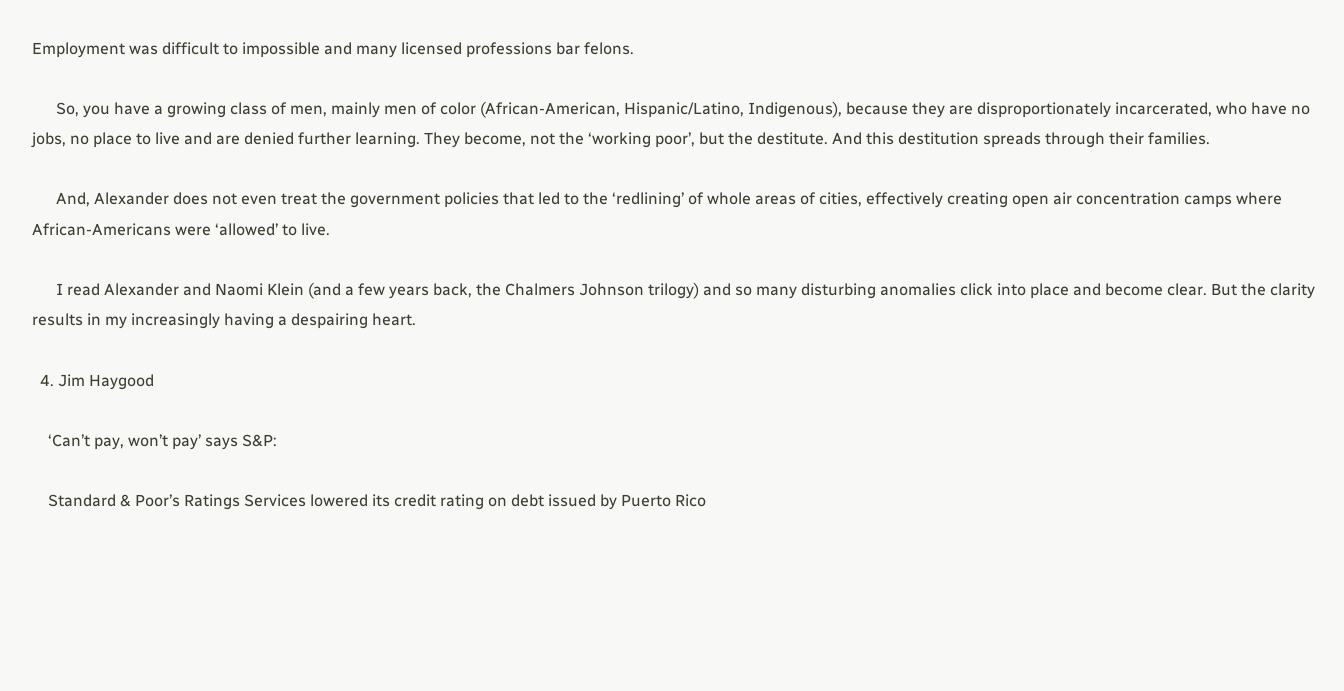Employment was difficult to impossible and many licensed professions bar felons.

      So, you have a growing class of men, mainly men of color (African-American, Hispanic/Latino, Indigenous), because they are disproportionately incarcerated, who have no jobs, no place to live and are denied further learning. They become, not the ‘working poor’, but the destitute. And this destitution spreads through their families.

      And, Alexander does not even treat the government policies that led to the ‘redlining’ of whole areas of cities, effectively creating open air concentration camps where African-Americans were ‘allowed’ to live.

      I read Alexander and Naomi Klein (and a few years back, the Chalmers Johnson trilogy) and so many disturbing anomalies click into place and become clear. But the clarity results in my increasingly having a despairing heart.

  4. Jim Haygood

    ‘Can’t pay, won’t pay’ says S&P:

    Standard & Poor’s Ratings Services lowered its credit rating on debt issued by Puerto Rico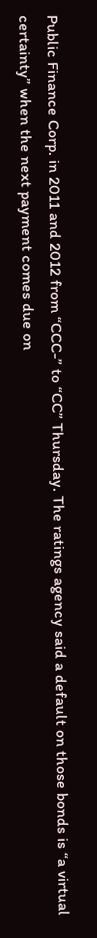Public Finance Corp. in 2011 and 2012 from “CCC-” to “CC” Thursday. The ratings agency said a default on those bonds is “a virtual certainty” when the next payment comes due on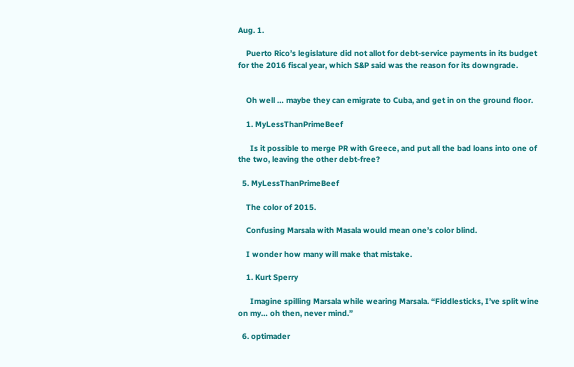Aug. 1.

    Puerto Rico’s legislature did not allot for debt-service payments in its budget for the 2016 fiscal year, which S&P said was the reason for its downgrade.


    Oh well … maybe they can emigrate to Cuba, and get in on the ground floor.

    1. MyLessThanPrimeBeef

      Is it possible to merge PR with Greece, and put all the bad loans into one of the two, leaving the other debt-free?

  5. MyLessThanPrimeBeef

    The color of 2015.

    Confusing Marsala with Masala would mean one’s color blind.

    I wonder how many will make that mistake.

    1. Kurt Sperry

      Imagine spilling Marsala while wearing Marsala. “Fiddlesticks, I’ve split wine on my… oh then, never mind.”

  6. optimader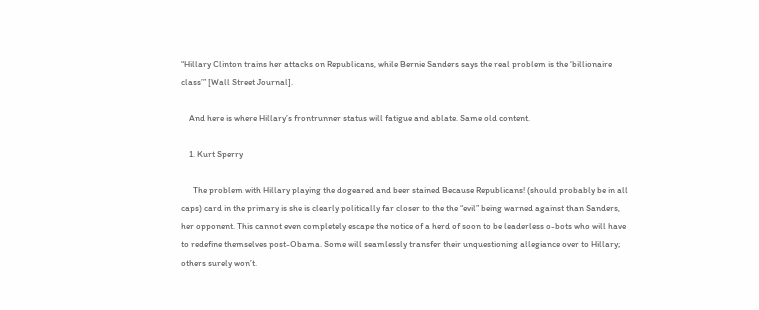“Hillary Clinton trains her attacks on Republicans, while Bernie Sanders says the real problem is the ‘billionaire class’” [Wall Street Journal].

    And here is where Hillary’s frontrunner status will fatigue and ablate. Same old content.

    1. Kurt Sperry

      The problem with Hillary playing the dogeared and beer stained Because Republicans! (should probably be in all caps) card in the primary is she is clearly politically far closer to the the “evil” being warned against than Sanders, her opponent. This cannot even completely escape the notice of a herd of soon to be leaderless o-bots who will have to redefine themselves post-Obama. Some will seamlessly transfer their unquestioning allegiance over to Hillary; others surely won’t.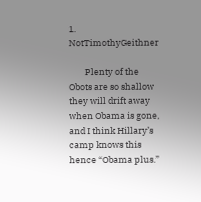1. NotTimothyGeithner

        Plenty of the Obots are so shallow they will drift away when Obama is gone, and I think Hillary’s camp knows this hence “Obama plus.”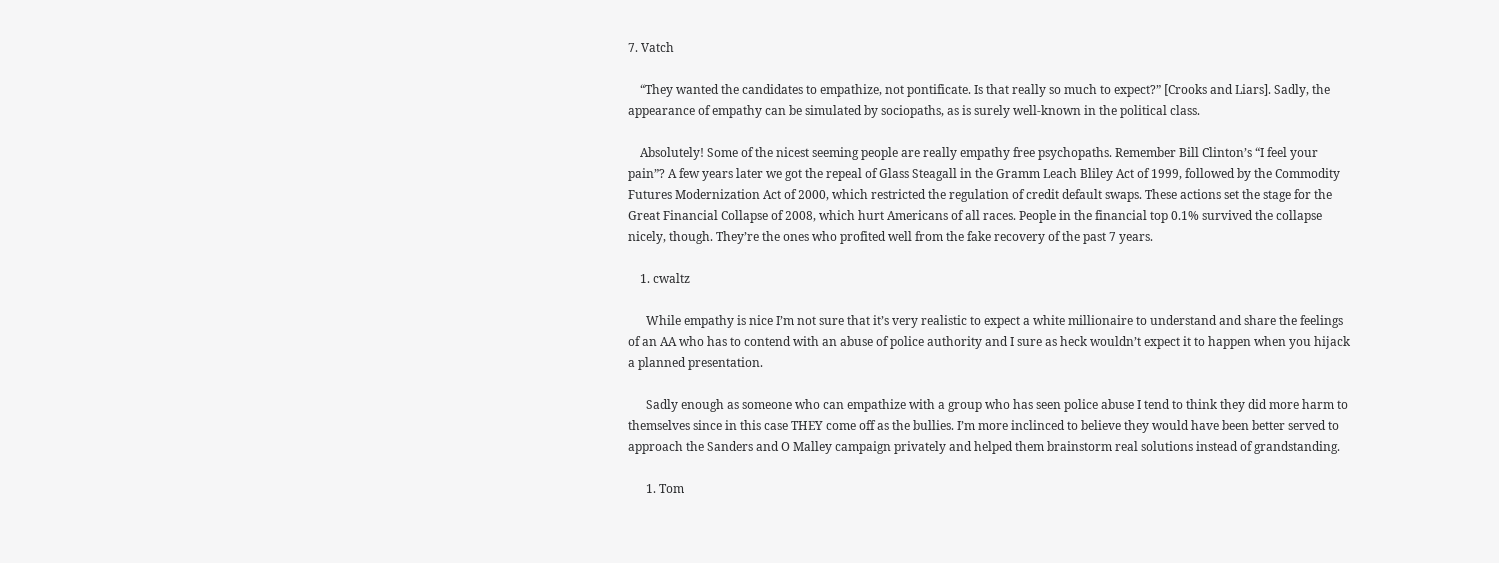7. Vatch

    “They wanted the candidates to empathize, not pontificate. Is that really so much to expect?” [Crooks and Liars]. Sadly, the appearance of empathy can be simulated by sociopaths, as is surely well-known in the political class.

    Absolutely! Some of the nicest seeming people are really empathy free psychopaths. Remember Bill Clinton’s “I feel your pain”? A few years later we got the repeal of Glass Steagall in the Gramm Leach Bliley Act of 1999, followed by the Commodity Futures Modernization Act of 2000, which restricted the regulation of credit default swaps. These actions set the stage for the Great Financial Collapse of 2008, which hurt Americans of all races. People in the financial top 0.1% survived the collapse nicely, though. They’re the ones who profited well from the fake recovery of the past 7 years.

    1. cwaltz

      While empathy is nice I’m not sure that it’s very realistic to expect a white millionaire to understand and share the feelings of an AA who has to contend with an abuse of police authority and I sure as heck wouldn’t expect it to happen when you hijack a planned presentation.

      Sadly enough as someone who can empathize with a group who has seen police abuse I tend to think they did more harm to themselves since in this case THEY come off as the bullies. I’m more inclinced to believe they would have been better served to approach the Sanders and O Malley campaign privately and helped them brainstorm real solutions instead of grandstanding.

      1. Tom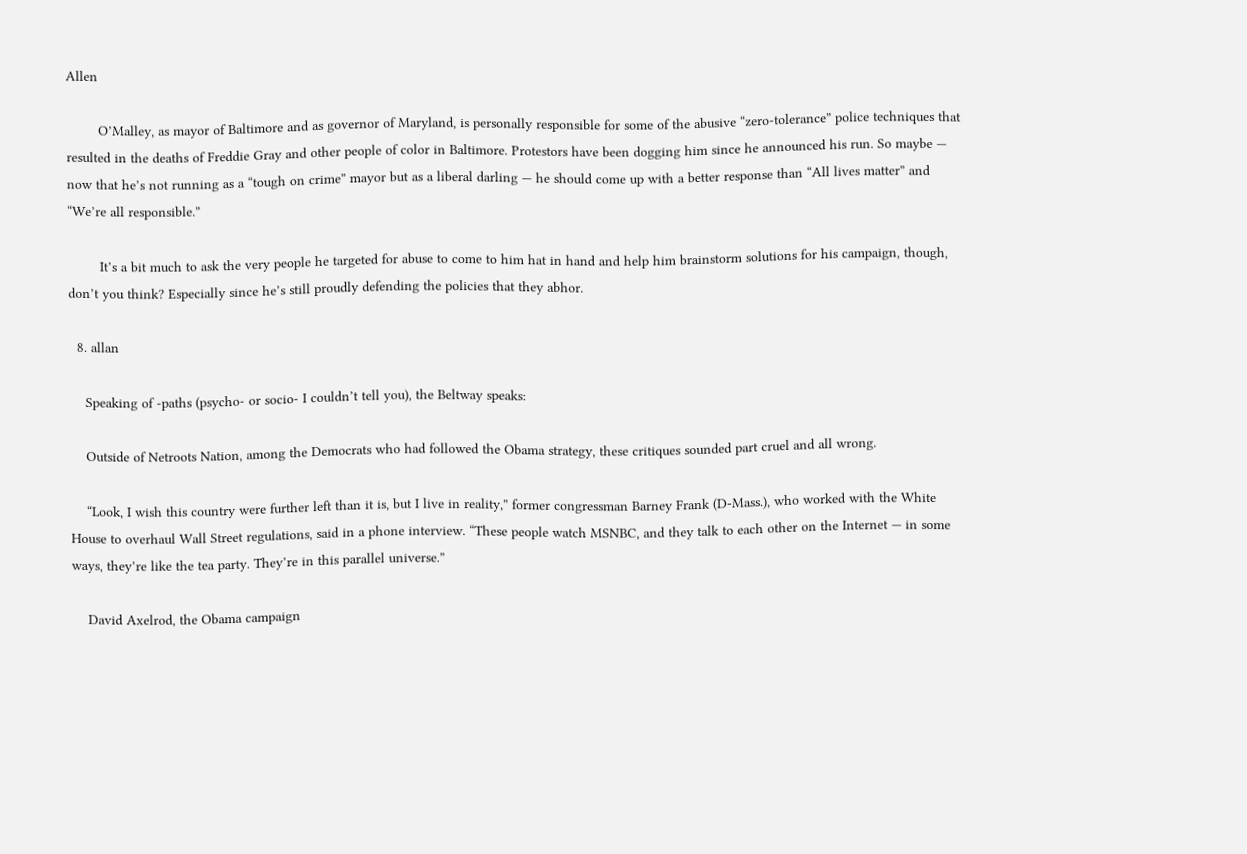Allen

        O’Malley, as mayor of Baltimore and as governor of Maryland, is personally responsible for some of the abusive “zero-tolerance” police techniques that resulted in the deaths of Freddie Gray and other people of color in Baltimore. Protestors have been dogging him since he announced his run. So maybe — now that he’s not running as a “tough on crime” mayor but as a liberal darling — he should come up with a better response than “All lives matter” and “We’re all responsible.”

        It’s a bit much to ask the very people he targeted for abuse to come to him hat in hand and help him brainstorm solutions for his campaign, though, don’t you think? Especially since he’s still proudly defending the policies that they abhor.

  8. allan

    Speaking of -paths (psycho- or socio- I couldn’t tell you), the Beltway speaks:

    Outside of Netroots Nation, among the Democrats who had followed the Obama strategy, these critiques sounded part cruel and all wrong.

    “Look, I wish this country were further left than it is, but I live in reality,” former congressman Barney Frank (D-Mass.), who worked with the White House to overhaul Wall Street regulations, said in a phone interview. “These people watch MSNBC, and they talk to each other on the Internet — in some ways, they’re like the tea party. They’re in this parallel universe.”

    David Axelrod, the Obama campaign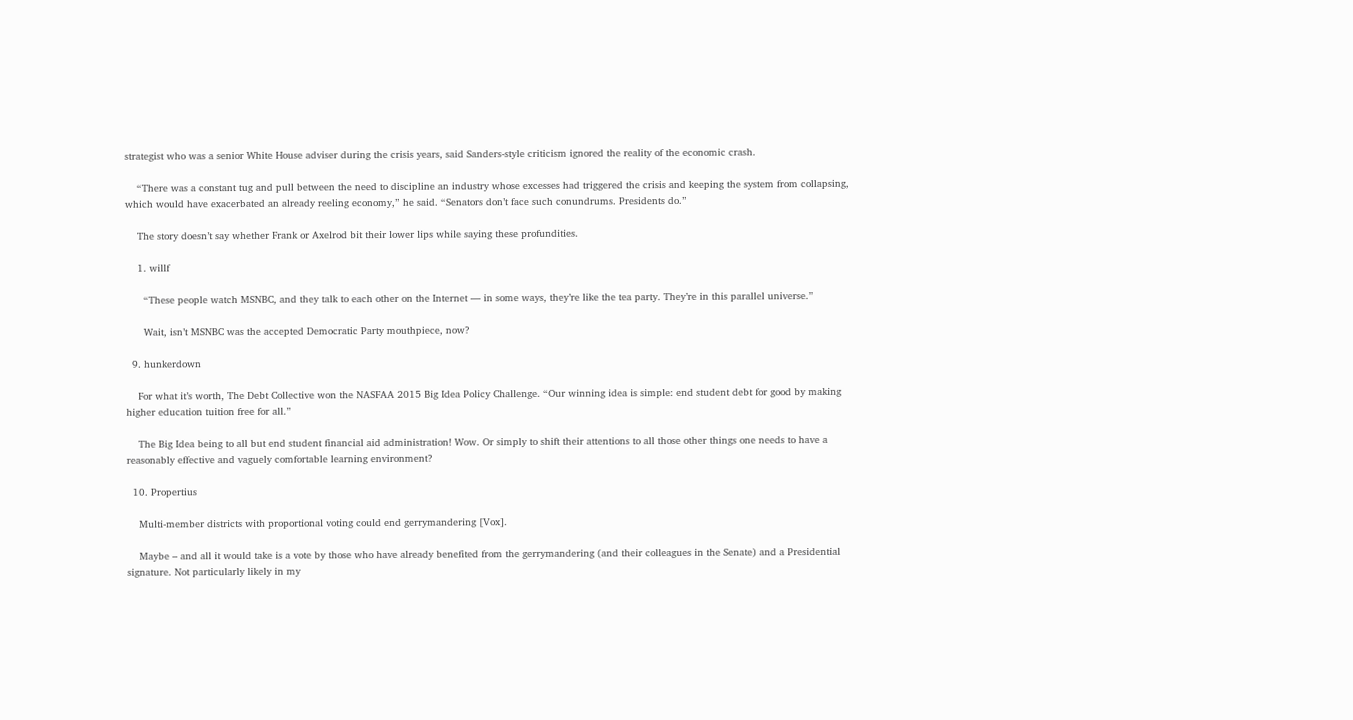strategist who was a senior White House adviser during the crisis years, said Sanders-style criticism ignored the reality of the economic crash.

    “There was a constant tug and pull between the need to discipline an industry whose excesses had triggered the crisis and keeping the system from collapsing, which would have exacerbated an already reeling economy,” he said. “Senators don’t face such conundrums. Presidents do.”

    The story doesn’t say whether Frank or Axelrod bit their lower lips while saying these profundities.

    1. willf

      “These people watch MSNBC, and they talk to each other on the Internet — in some ways, they’re like the tea party. They’re in this parallel universe.”

      Wait, isn’t MSNBC was the accepted Democratic Party mouthpiece, now?

  9. hunkerdown

    For what it’s worth, The Debt Collective won the NASFAA 2015 Big Idea Policy Challenge. “Our winning idea is simple: end student debt for good by making higher education tuition free for all.”

    The Big Idea being to all but end student financial aid administration! Wow. Or simply to shift their attentions to all those other things one needs to have a reasonably effective and vaguely comfortable learning environment?

  10. Propertius

    Multi-member districts with proportional voting could end gerrymandering [Vox].

    Maybe – and all it would take is a vote by those who have already benefited from the gerrymandering (and their colleagues in the Senate) and a Presidential signature. Not particularly likely in my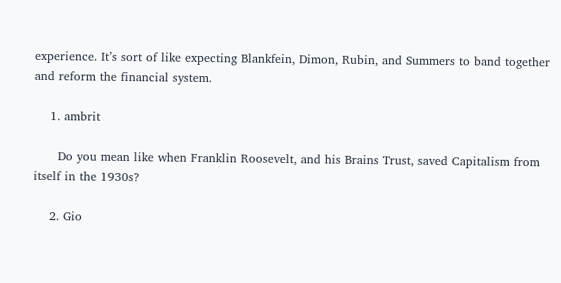experience. It’s sort of like expecting Blankfein, Dimon, Rubin, and Summers to band together and reform the financial system.

    1. ambrit

      Do you mean like when Franklin Roosevelt, and his Brains Trust, saved Capitalism from itself in the 1930s?

    2. Gio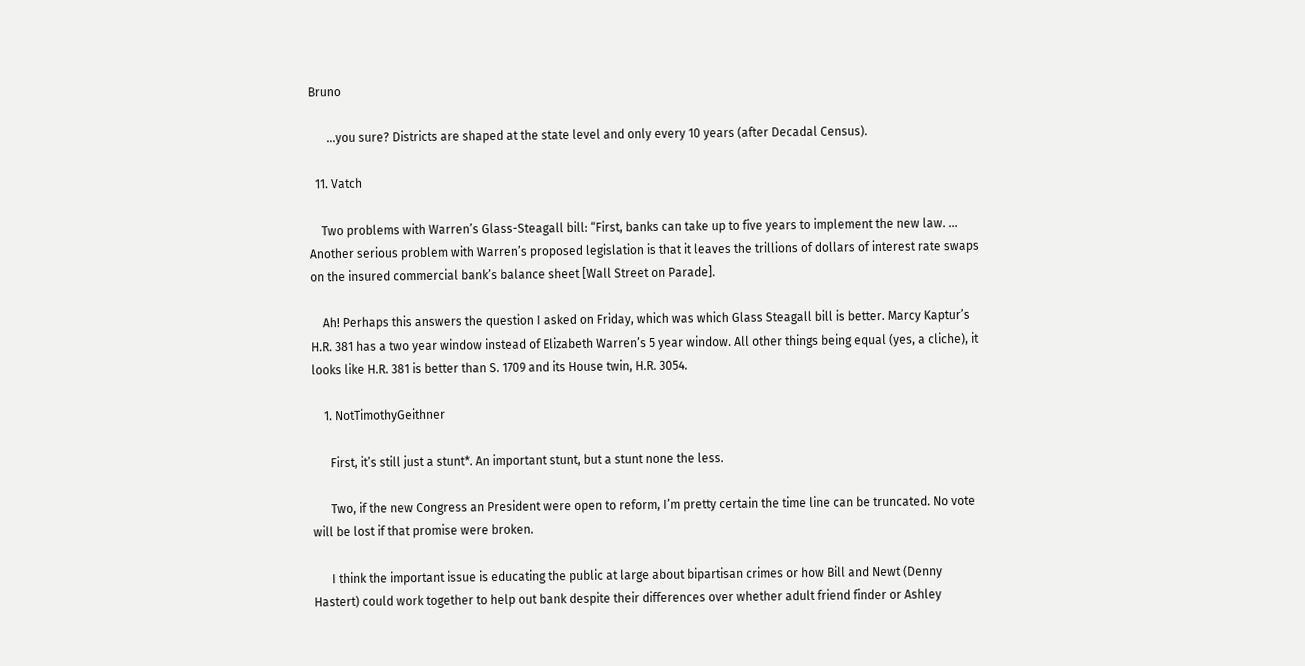Bruno

      …you sure? Districts are shaped at the state level and only every 10 years (after Decadal Census).

  11. Vatch

    Two problems with Warren’s Glass-Steagall bill: “First, banks can take up to five years to implement the new law. … Another serious problem with Warren’s proposed legislation is that it leaves the trillions of dollars of interest rate swaps on the insured commercial bank’s balance sheet [Wall Street on Parade].

    Ah! Perhaps this answers the question I asked on Friday, which was which Glass Steagall bill is better. Marcy Kaptur’s H.R. 381 has a two year window instead of Elizabeth Warren’s 5 year window. All other things being equal (yes, a cliche), it looks like H.R. 381 is better than S. 1709 and its House twin, H.R. 3054.

    1. NotTimothyGeithner

      First, it’s still just a stunt*. An important stunt, but a stunt none the less.

      Two, if the new Congress an President were open to reform, I’m pretty certain the time line can be truncated. No vote will be lost if that promise were broken.

      I think the important issue is educating the public at large about bipartisan crimes or how Bill and Newt (Denny Hastert) could work together to help out bank despite their differences over whether adult friend finder or Ashley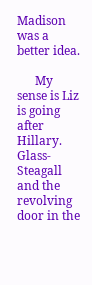Madison was a better idea.

      My sense is Liz is going after Hillary. Glass-Steagall and the revolving door in the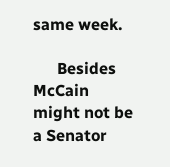same week.

      Besides McCain might not be a Senator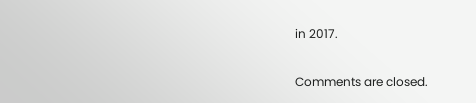in 2017.

Comments are closed.